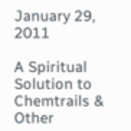January 29, 2011

A Spiritual Solution to Chemtrails & Other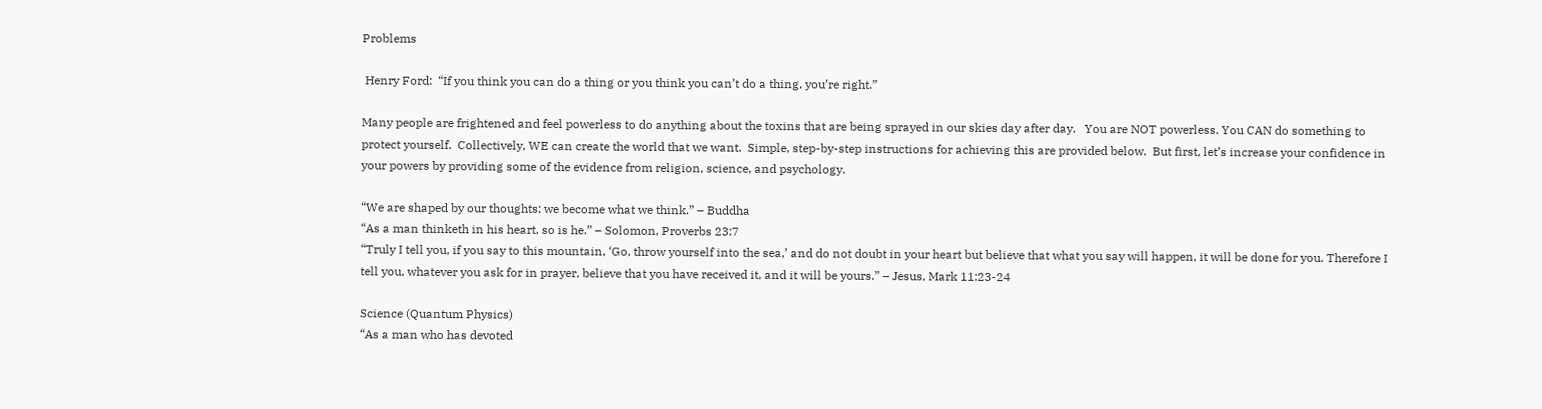Problems

 Henry Ford:  “If you think you can do a thing or you think you can’t do a thing, you’re right.”

Many people are frightened and feel powerless to do anything about the toxins that are being sprayed in our skies day after day.   You are NOT powerless. You CAN do something to protect yourself.  Collectively, WE can create the world that we want.  Simple, step-by-step instructions for achieving this are provided below.  But first, let’s increase your confidence in your powers by providing some of the evidence from religion, science, and psychology.

“We are shaped by our thoughts; we become what we think.” – Buddha
“As a man thinketh in his heart, so is he.” – Solomon, Proverbs 23:7
“Truly I tell you, if you say to this mountain, ‘Go, throw yourself into the sea,’ and do not doubt in your heart but believe that what you say will happen, it will be done for you. Therefore I tell you, whatever you ask for in prayer, believe that you have received it, and it will be yours.” – Jesus, Mark 11:23-24

Science (Quantum Physics)
“As a man who has devoted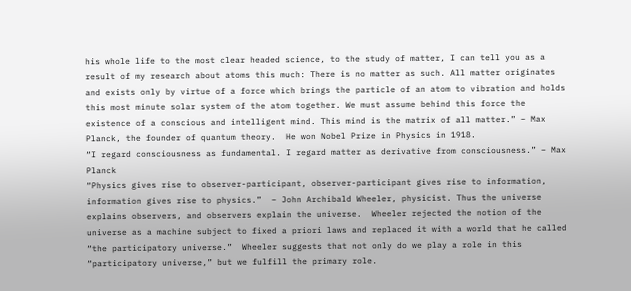his whole life to the most clear headed science, to the study of matter, I can tell you as a result of my research about atoms this much: There is no matter as such. All matter originates and exists only by virtue of a force which brings the particle of an atom to vibration and holds this most minute solar system of the atom together. We must assume behind this force the existence of a conscious and intelligent mind. This mind is the matrix of all matter.” – Max Planck, the founder of quantum theory.  He won Nobel Prize in Physics in 1918.
“I regard consciousness as fundamental. I regard matter as derivative from consciousness.” – Max Planck
“Physics gives rise to observer-participant, observer-participant gives rise to information, information gives rise to physics.”  – John Archibald Wheeler, physicist. Thus the universe explains observers, and observers explain the universe.  Wheeler rejected the notion of the universe as a machine subject to fixed a priori laws and replaced it with a world that he called “the participatory universe.”  Wheeler suggests that not only do we play a role in this “participatory universe,” but we fulfill the primary role.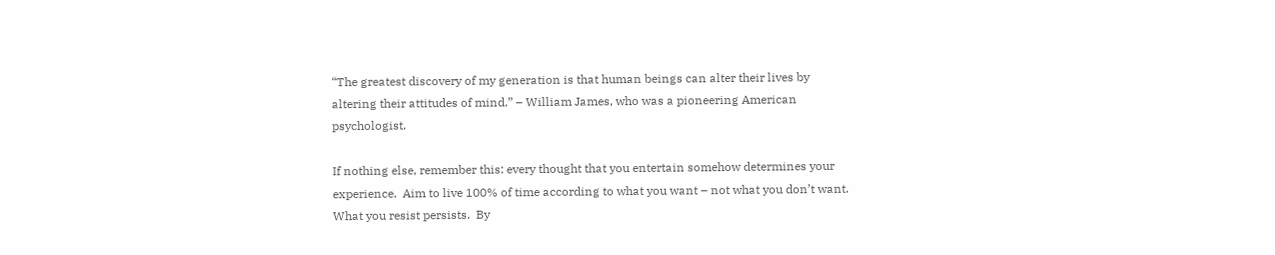“The greatest discovery of my generation is that human beings can alter their lives by altering their attitudes of mind.” – William James, who was a pioneering American psychologist.

If nothing else, remember this: every thought that you entertain somehow determines your experience.  Aim to live 100% of time according to what you want – not what you don’t want.  What you resist persists.  By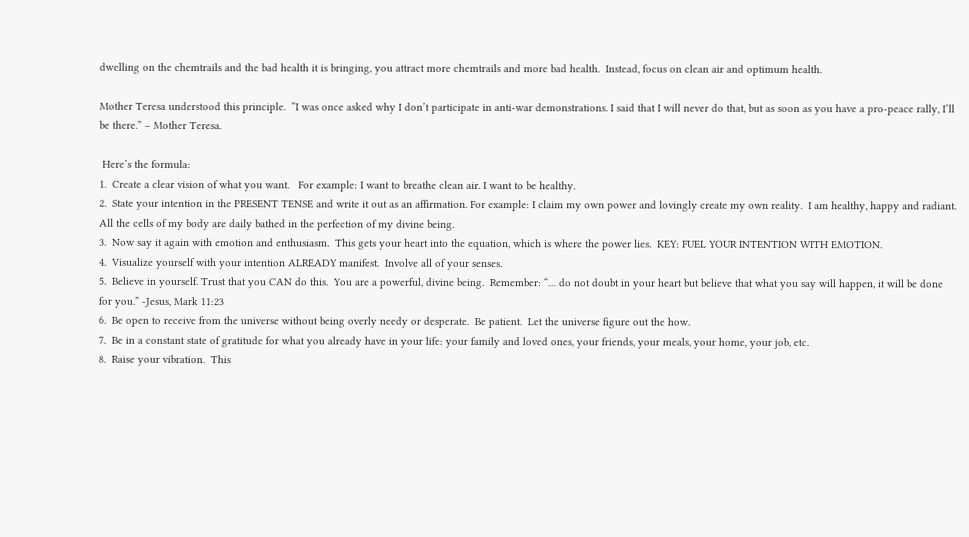dwelling on the chemtrails and the bad health it is bringing, you attract more chemtrails and more bad health.  Instead, focus on clean air and optimum health.

Mother Teresa understood this principle.  “I was once asked why I don’t participate in anti-war demonstrations. I said that I will never do that, but as soon as you have a pro-peace rally, I’ll be there.” – Mother Teresa.

 Here’s the formula:
1.  Create a clear vision of what you want.   For example: I want to breathe clean air. I want to be healthy.
2.  State your intention in the PRESENT TENSE and write it out as an affirmation. For example: I claim my own power and lovingly create my own reality.  I am healthy, happy and radiant. All the cells of my body are daily bathed in the perfection of my divine being.
3.  Now say it again with emotion and enthusiasm.  This gets your heart into the equation, which is where the power lies.  KEY: FUEL YOUR INTENTION WITH EMOTION.
4.  Visualize yourself with your intention ALREADY manifest.  Involve all of your senses.
5.  Believe in yourself. Trust that you CAN do this.  You are a powerful, divine being.  Remember: “… do not doubt in your heart but believe that what you say will happen, it will be done for you.” -Jesus, Mark 11:23
6.  Be open to receive from the universe without being overly needy or desperate.  Be patient.  Let the universe figure out the how.
7.  Be in a constant state of gratitude for what you already have in your life: your family and loved ones, your friends, your meals, your home, your job, etc.
8.  Raise your vibration.  This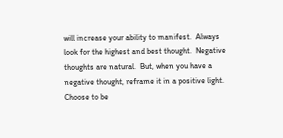will increase your ability to manifest.  Always look for the highest and best thought.  Negative thoughts are natural.  But, when you have a negative thought, reframe it in a positive light.  Choose to be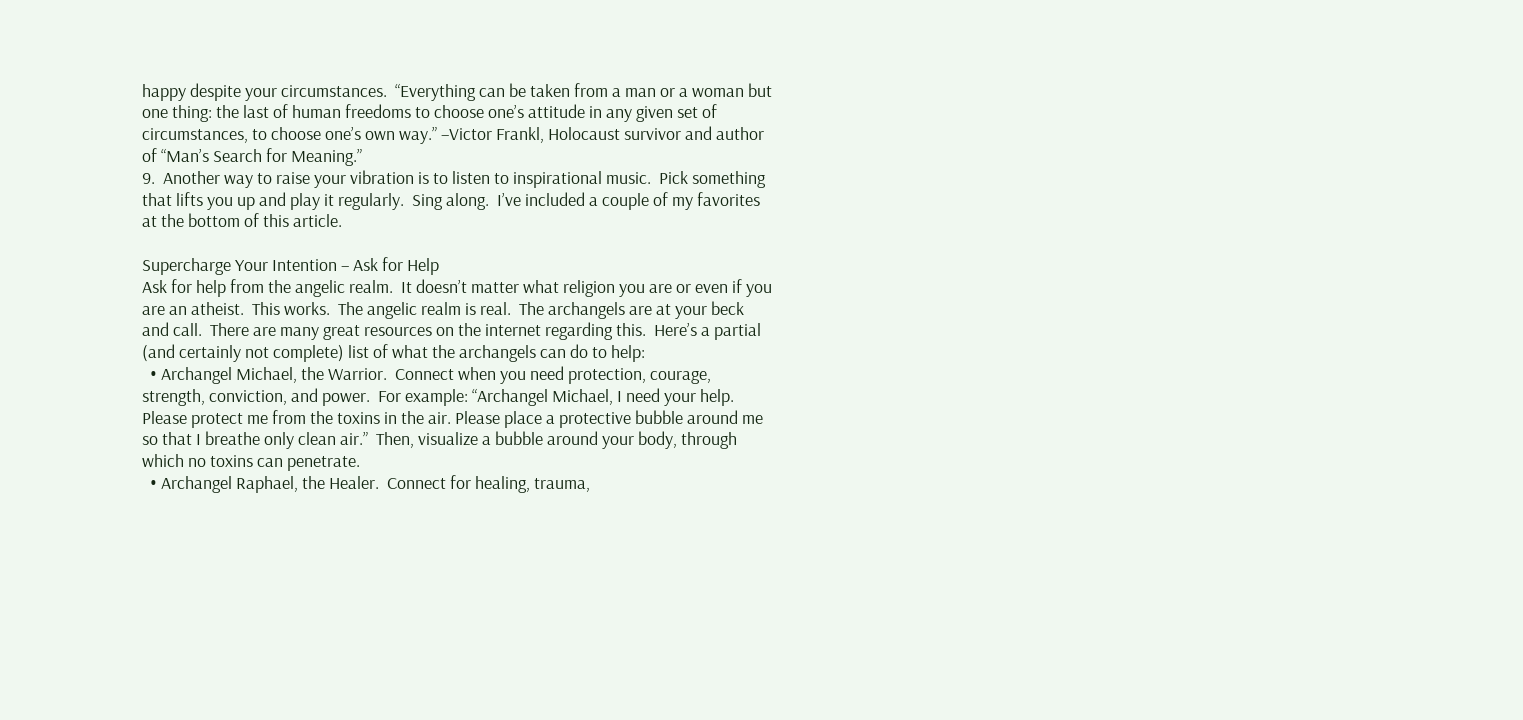happy despite your circumstances.  “Everything can be taken from a man or a woman but one thing: the last of human freedoms to choose one’s attitude in any given set of circumstances, to choose one’s own way.” –Victor Frankl, Holocaust survivor and author of “Man’s Search for Meaning.”
9.  Another way to raise your vibration is to listen to inspirational music.  Pick something that lifts you up and play it regularly.  Sing along.  I’ve included a couple of my favorites at the bottom of this article.

Supercharge Your Intention – Ask for Help
Ask for help from the angelic realm.  It doesn’t matter what religion you are or even if you are an atheist.  This works.  The angelic realm is real.  The archangels are at your beck and call.  There are many great resources on the internet regarding this.  Here’s a partial (and certainly not complete) list of what the archangels can do to help:
  • Archangel Michael, the Warrior.  Connect when you need protection, courage, strength, conviction, and power.  For example: “Archangel Michael, I need your help. Please protect me from the toxins in the air. Please place a protective bubble around me so that I breathe only clean air.”  Then, visualize a bubble around your body, through which no toxins can penetrate.
  • Archangel Raphael, the Healer.  Connect for healing, trauma,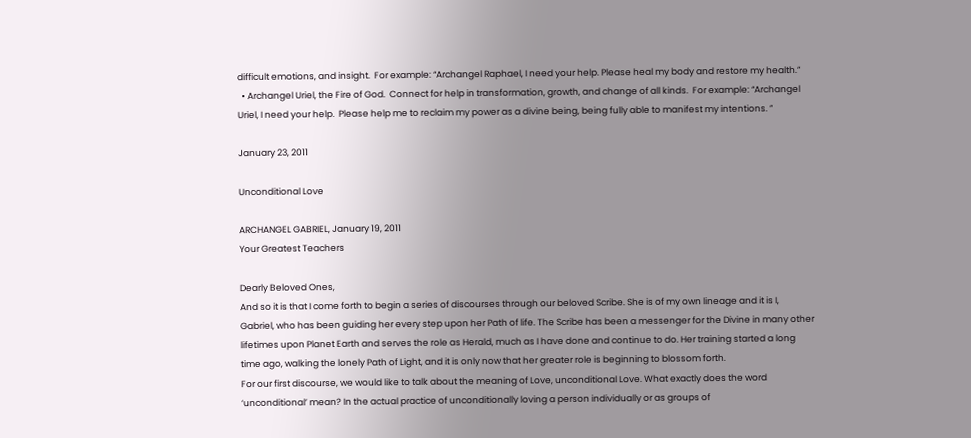difficult emotions, and insight.  For example: “Archangel Raphael, I need your help. Please heal my body and restore my health.”
  • Archangel Uriel, the Fire of God.  Connect for help in transformation, growth, and change of all kinds.  For example: “Archangel Uriel, I need your help.  Please help me to reclaim my power as a divine being, being fully able to manifest my intentions. ”

January 23, 2011

Unconditional Love

ARCHANGEL GABRIEL, January 19, 2011
Your Greatest Teachers

Dearly Beloved Ones,
And so it is that I come forth to begin a series of discourses through our beloved Scribe. She is of my own lineage and it is I, Gabriel, who has been guiding her every step upon her Path of life. The Scribe has been a messenger for the Divine in many other lifetimes upon Planet Earth and serves the role as Herald, much as I have done and continue to do. Her training started a long time ago, walking the lonely Path of Light, and it is only now that her greater role is beginning to blossom forth.
For our first discourse, we would like to talk about the meaning of Love, unconditional Love. What exactly does the word ‘unconditional’ mean? In the actual practice of unconditionally loving a person individually or as groups of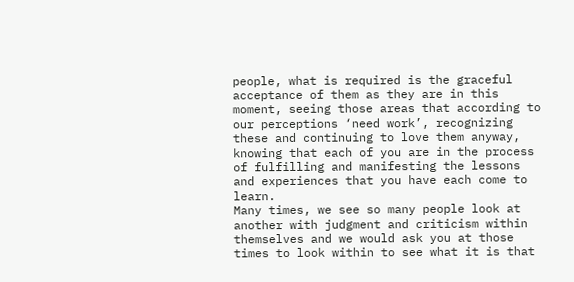people, what is required is the graceful acceptance of them as they are in this moment, seeing those areas that according to our perceptions ‘need work’, recognizing these and continuing to love them anyway, knowing that each of you are in the process of fulfilling and manifesting the lessons and experiences that you have each come to learn.
Many times, we see so many people look at another with judgment and criticism within themselves and we would ask you at those times to look within to see what it is that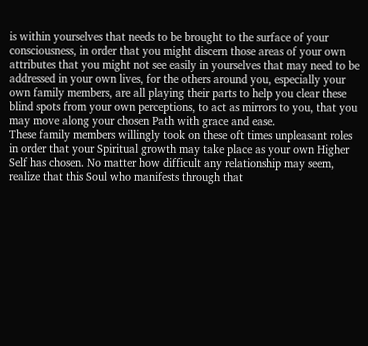is within yourselves that needs to be brought to the surface of your consciousness, in order that you might discern those areas of your own attributes that you might not see easily in yourselves that may need to be addressed in your own lives, for the others around you, especially your own family members, are all playing their parts to help you clear these blind spots from your own perceptions, to act as mirrors to you, that you may move along your chosen Path with grace and ease.
These family members willingly took on these oft times unpleasant roles in order that your Spiritual growth may take place as your own Higher Self has chosen. No matter how difficult any relationship may seem, realize that this Soul who manifests through that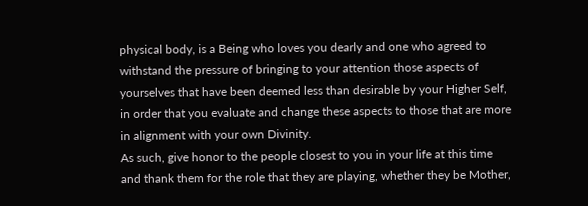physical body, is a Being who loves you dearly and one who agreed to withstand the pressure of bringing to your attention those aspects of yourselves that have been deemed less than desirable by your Higher Self, in order that you evaluate and change these aspects to those that are more in alignment with your own Divinity.
As such, give honor to the people closest to you in your life at this time and thank them for the role that they are playing, whether they be Mother,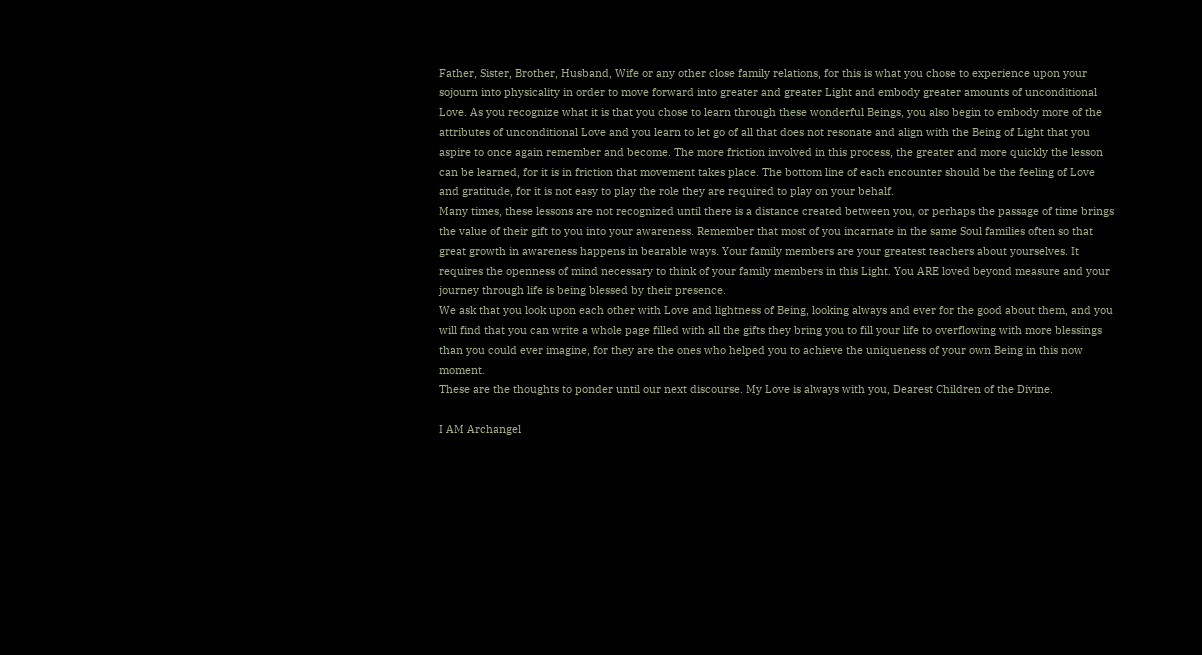Father, Sister, Brother, Husband, Wife or any other close family relations, for this is what you chose to experience upon your sojourn into physicality in order to move forward into greater and greater Light and embody greater amounts of unconditional Love. As you recognize what it is that you chose to learn through these wonderful Beings, you also begin to embody more of the attributes of unconditional Love and you learn to let go of all that does not resonate and align with the Being of Light that you aspire to once again remember and become. The more friction involved in this process, the greater and more quickly the lesson can be learned, for it is in friction that movement takes place. The bottom line of each encounter should be the feeling of Love and gratitude, for it is not easy to play the role they are required to play on your behalf.
Many times, these lessons are not recognized until there is a distance created between you, or perhaps the passage of time brings the value of their gift to you into your awareness. Remember that most of you incarnate in the same Soul families often so that great growth in awareness happens in bearable ways. Your family members are your greatest teachers about yourselves. It requires the openness of mind necessary to think of your family members in this Light. You ARE loved beyond measure and your journey through life is being blessed by their presence.
We ask that you look upon each other with Love and lightness of Being, looking always and ever for the good about them, and you will find that you can write a whole page filled with all the gifts they bring you to fill your life to overflowing with more blessings than you could ever imagine, for they are the ones who helped you to achieve the uniqueness of your own Being in this now moment.
These are the thoughts to ponder until our next discourse. My Love is always with you, Dearest Children of the Divine.

I AM Archangel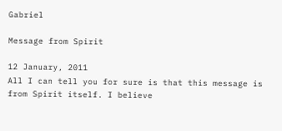Gabriel

Message from Spirit

12 January, 2011
All I can tell you for sure is that this message is from Spirit itself. I believe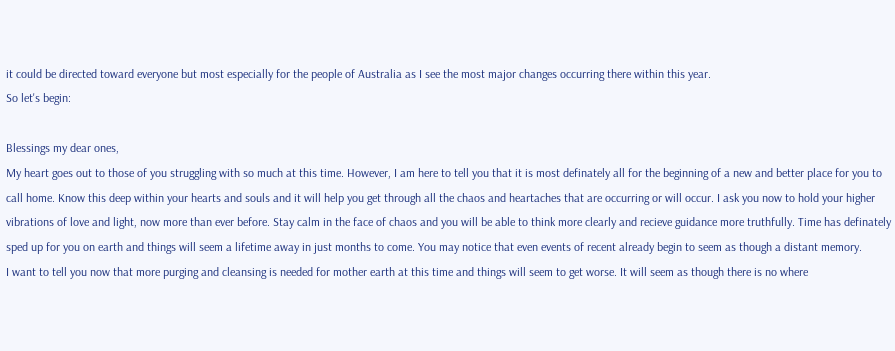it could be directed toward everyone but most especially for the people of Australia as I see the most major changes occurring there within this year.
So let's begin:

Blessings my dear ones,
My heart goes out to those of you struggling with so much at this time. However, I am here to tell you that it is most definately all for the beginning of a new and better place for you to call home. Know this deep within your hearts and souls and it will help you get through all the chaos and heartaches that are occurring or will occur. I ask you now to hold your higher vibrations of love and light, now more than ever before. Stay calm in the face of chaos and you will be able to think more clearly and recieve guidance more truthfully. Time has definately sped up for you on earth and things will seem a lifetime away in just months to come. You may notice that even events of recent already begin to seem as though a distant memory.
I want to tell you now that more purging and cleansing is needed for mother earth at this time and things will seem to get worse. It will seem as though there is no where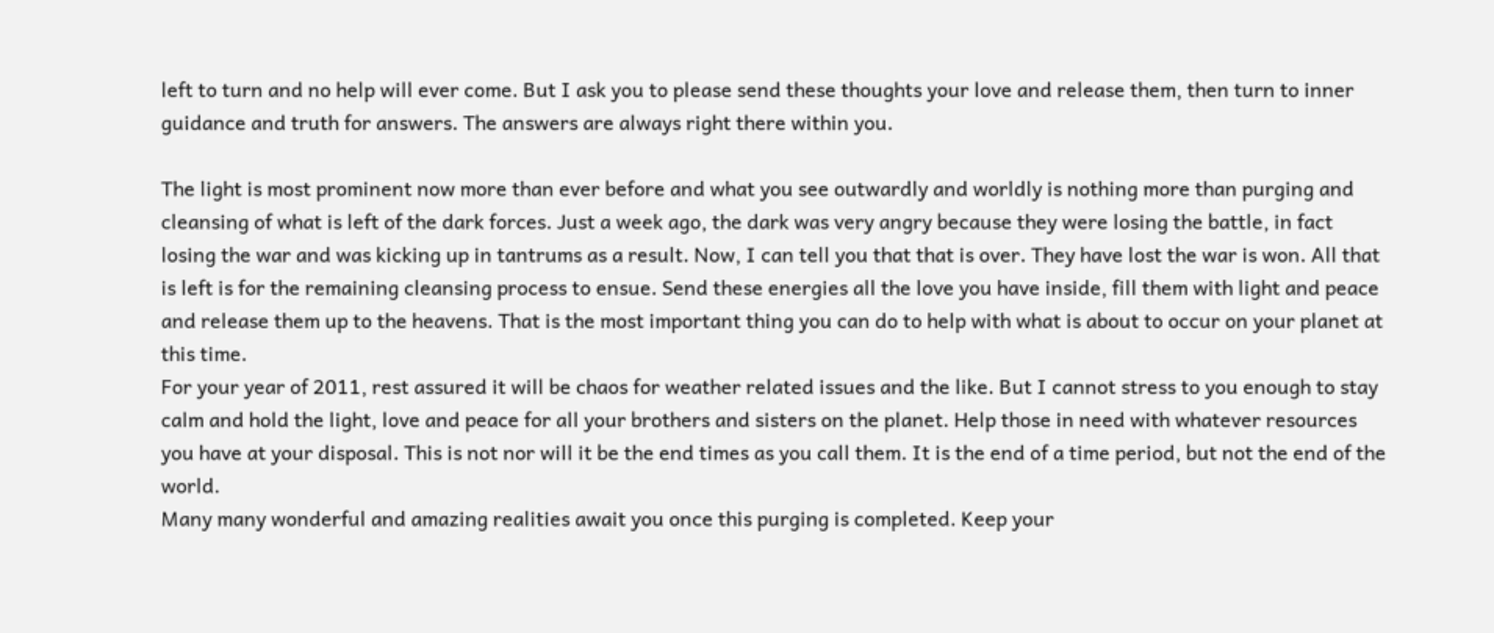left to turn and no help will ever come. But I ask you to please send these thoughts your love and release them, then turn to inner guidance and truth for answers. The answers are always right there within you.

The light is most prominent now more than ever before and what you see outwardly and worldly is nothing more than purging and cleansing of what is left of the dark forces. Just a week ago, the dark was very angry because they were losing the battle, in fact losing the war and was kicking up in tantrums as a result. Now, I can tell you that that is over. They have lost the war is won. All that is left is for the remaining cleansing process to ensue. Send these energies all the love you have inside, fill them with light and peace and release them up to the heavens. That is the most important thing you can do to help with what is about to occur on your planet at this time.
For your year of 2011, rest assured it will be chaos for weather related issues and the like. But I cannot stress to you enough to stay calm and hold the light, love and peace for all your brothers and sisters on the planet. Help those in need with whatever resources you have at your disposal. This is not nor will it be the end times as you call them. It is the end of a time period, but not the end of the world.
Many many wonderful and amazing realities await you once this purging is completed. Keep your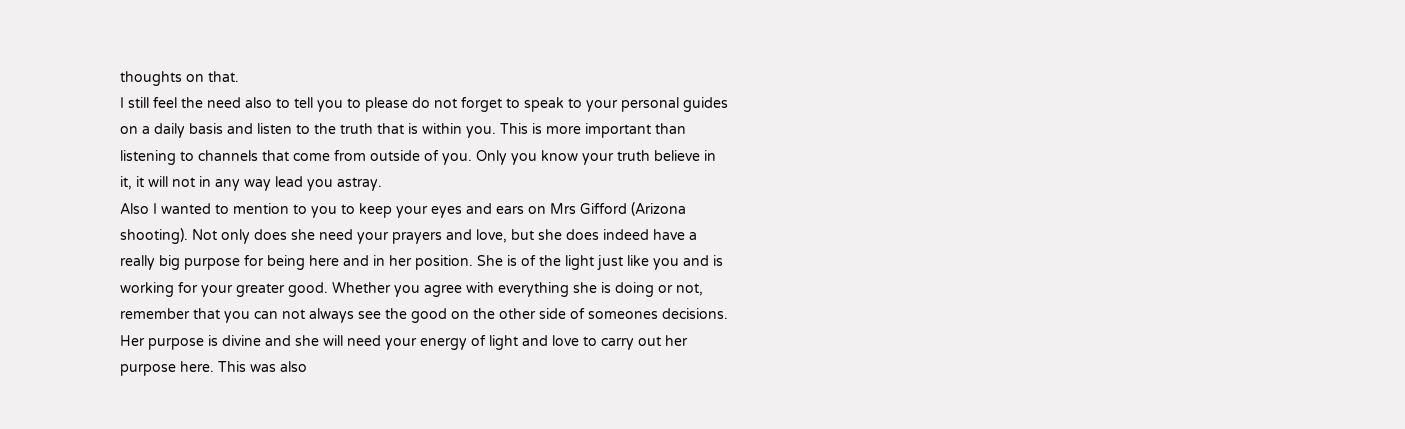thoughts on that.
I still feel the need also to tell you to please do not forget to speak to your personal guides on a daily basis and listen to the truth that is within you. This is more important than listening to channels that come from outside of you. Only you know your truth believe in it, it will not in any way lead you astray.
Also I wanted to mention to you to keep your eyes and ears on Mrs Gifford (Arizona shooting). Not only does she need your prayers and love, but she does indeed have a really big purpose for being here and in her position. She is of the light just like you and is working for your greater good. Whether you agree with everything she is doing or not, remember that you can not always see the good on the other side of someones decisions. Her purpose is divine and she will need your energy of light and love to carry out her purpose here. This was also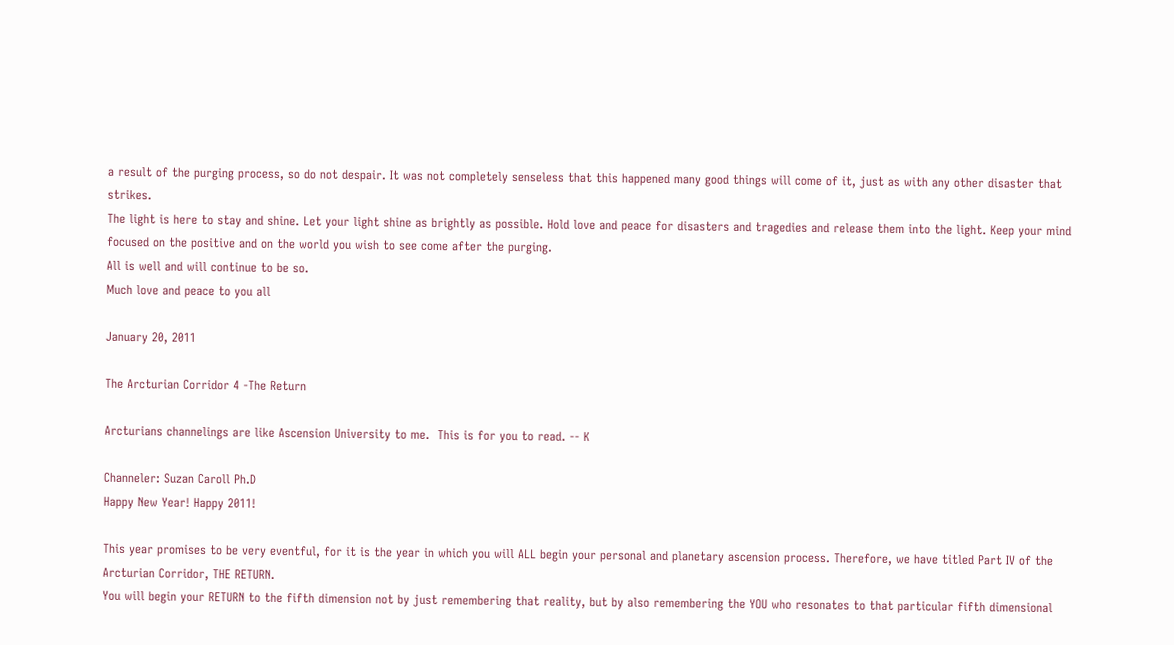a result of the purging process, so do not despair. It was not completely senseless that this happened many good things will come of it, just as with any other disaster that strikes.
The light is here to stay and shine. Let your light shine as brightly as possible. Hold love and peace for disasters and tragedies and release them into the light. Keep your mind focused on the positive and on the world you wish to see come after the purging.
All is well and will continue to be so.
Much love and peace to you all

January 20, 2011

The Arcturian Corridor 4 -The Return

Arcturians channelings are like Ascension University to me.  This is for you to read. -- K

Channeler: Suzan Caroll Ph.D
Happy New Year! Happy 2011!

This year promises to be very eventful, for it is the year in which you will ALL begin your personal and planetary ascension process. Therefore, we have titled Part IV of the Arcturian Corridor, THE RETURN.
You will begin your RETURN to the fifth dimension not by just remembering that reality, but by also remembering the YOU who resonates to that particular fifth dimensional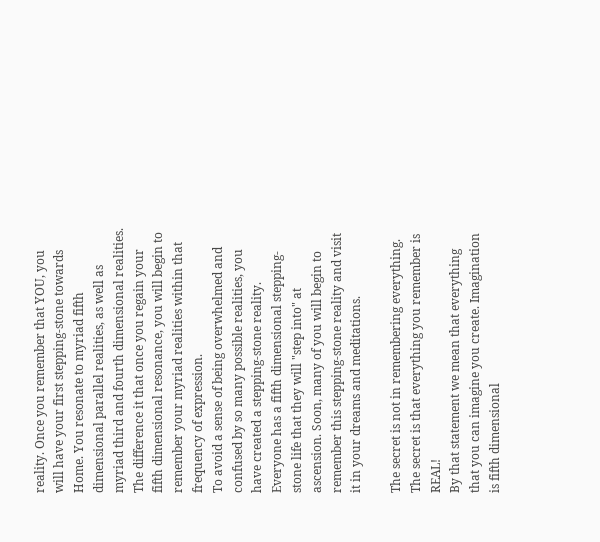reality. Once you remember that YOU, you will have your first stepping-stone towards Home. You resonate to myriad fifth dimensional parallel realities, as well as myriad third and fourth dimensional realities. The difference it that once you regain your fifth dimensional resonance, you will begin to remember your myriad realities within that frequency of expression.
To avoid a sense of being overwhelmed and confused by so many possible realities, you have created a stepping-stone reality. Everyone has a fifth dimensional stepping-stone life that they will "step into" at ascension. Soon, many of you will begin to remember this stepping-stone reality and visit it in your dreams and meditations.

The secret is not in remembering everything.
The secret is that everything you remember is REAL!
By that statement we mean that everything that you can imagine you create. Imagination is fifth dimensional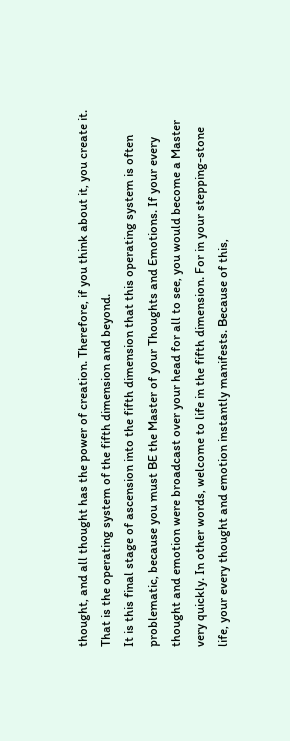thought, and all thought has the power of creation. Therefore, if you think about it, you create it. That is the operating system of the fifth dimension and beyond.
It is this final stage of ascension into the fifth dimension that this operating system is often problematic, because you must BE the Master of your Thoughts and Emotions. If your every thought and emotion were broadcast over your head for all to see, you would become a Master very quickly. In other words, welcome to life in the fifth dimension. For in your stepping-stone life, your every thought and emotion instantly manifests. Because of this,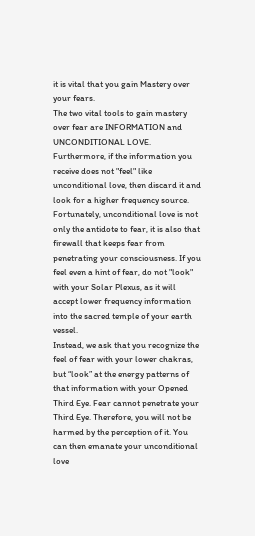it is vital that you gain Mastery over your fears.
The two vital tools to gain mastery over fear are INFORMATION and UNCONDITIONAL LOVE. Furthermore, if the information you receive does not "feel" like unconditional love, then discard it and look for a higher frequency source. Fortunately, unconditional love is not only the antidote to fear, it is also that firewall that keeps fear from penetrating your consciousness. If you feel even a hint of fear, do not "look" with your Solar Plexus, as it will accept lower frequency information into the sacred temple of your earth vessel.
Instead, we ask that you recognize the feel of fear with your lower chakras, but “look” at the energy patterns of that information with your Opened Third Eye. Fear cannot penetrate your Third Eye. Therefore, you will not be harmed by the perception of it. You can then emanate your unconditional love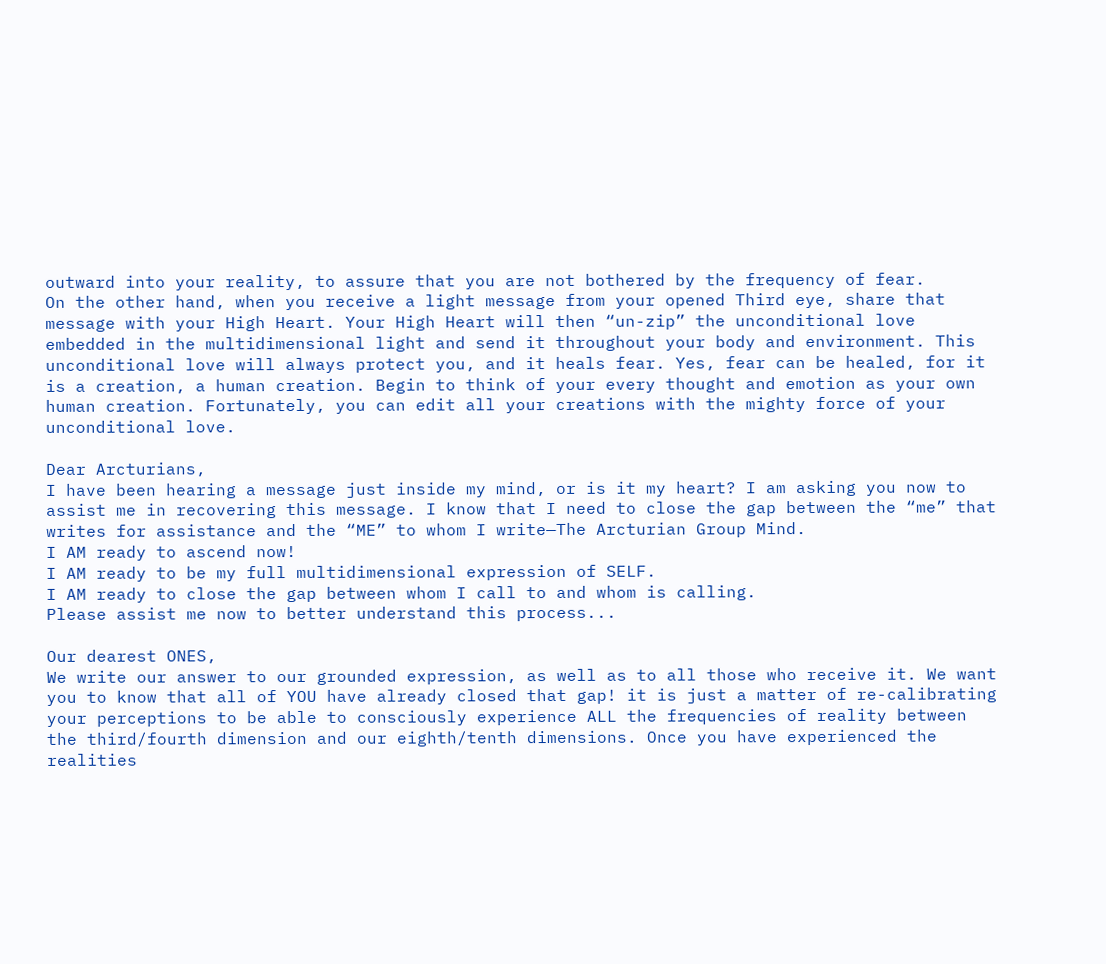outward into your reality, to assure that you are not bothered by the frequency of fear.
On the other hand, when you receive a light message from your opened Third eye, share that message with your High Heart. Your High Heart will then “un-zip” the unconditional love embedded in the multidimensional light and send it throughout your body and environment. This unconditional love will always protect you, and it heals fear. Yes, fear can be healed, for it is a creation, a human creation. Begin to think of your every thought and emotion as your own human creation. Fortunately, you can edit all your creations with the mighty force of your unconditional love.

Dear Arcturians,
I have been hearing a message just inside my mind, or is it my heart? I am asking you now to assist me in recovering this message. I know that I need to close the gap between the “me” that writes for assistance and the “ME” to whom I write—The Arcturian Group Mind.
I AM ready to ascend now!
I AM ready to be my full multidimensional expression of SELF.
I AM ready to close the gap between whom I call to and whom is calling.
Please assist me now to better understand this process...

Our dearest ONES,
We write our answer to our grounded expression, as well as to all those who receive it. We want you to know that all of YOU have already closed that gap! it is just a matter of re-calibrating your perceptions to be able to consciously experience ALL the frequencies of reality between the third/fourth dimension and our eighth/tenth dimensions. Once you have experienced the realities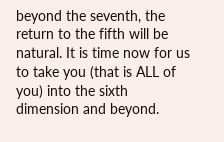beyond the seventh, the return to the fifth will be natural. It is time now for us to take you (that is ALL of you) into the sixth dimension and beyond.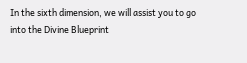In the sixth dimension, we will assist you to go into the Divine Blueprint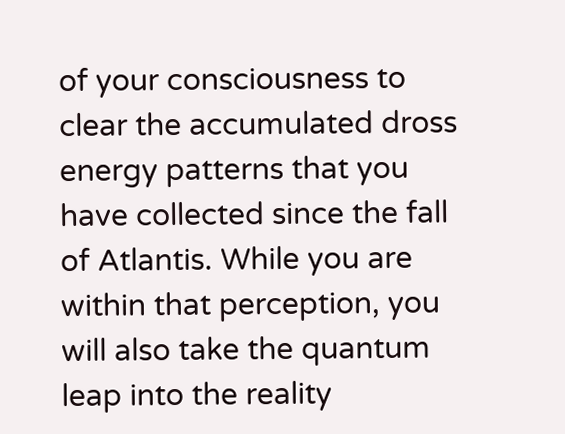of your consciousness to clear the accumulated dross energy patterns that you have collected since the fall of Atlantis. While you are within that perception, you will also take the quantum leap into the reality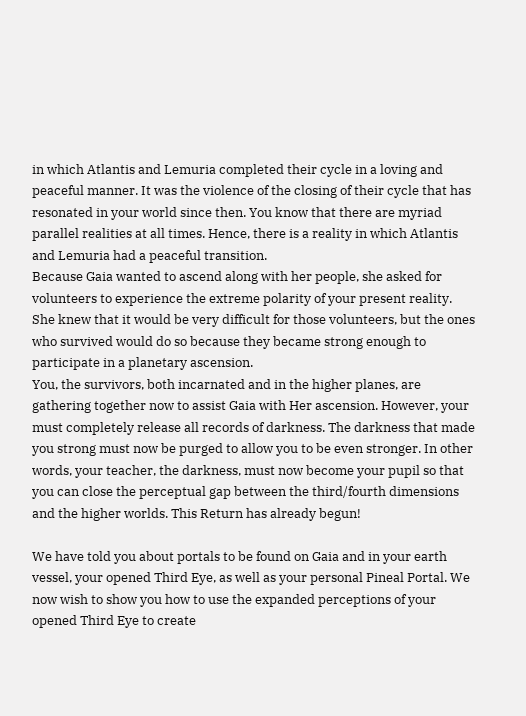in which Atlantis and Lemuria completed their cycle in a loving and peaceful manner. It was the violence of the closing of their cycle that has resonated in your world since then. You know that there are myriad parallel realities at all times. Hence, there is a reality in which Atlantis and Lemuria had a peaceful transition.
Because Gaia wanted to ascend along with her people, she asked for volunteers to experience the extreme polarity of your present reality. She knew that it would be very difficult for those volunteers, but the ones who survived would do so because they became strong enough to participate in a planetary ascension.
You, the survivors, both incarnated and in the higher planes, are gathering together now to assist Gaia with Her ascension. However, your must completely release all records of darkness. The darkness that made you strong must now be purged to allow you to be even stronger. In other words, your teacher, the darkness, must now become your pupil so that you can close the perceptual gap between the third/fourth dimensions and the higher worlds. This Return has already begun!

We have told you about portals to be found on Gaia and in your earth vessel, your opened Third Eye, as well as your personal Pineal Portal. We now wish to show you how to use the expanded perceptions of your opened Third Eye to create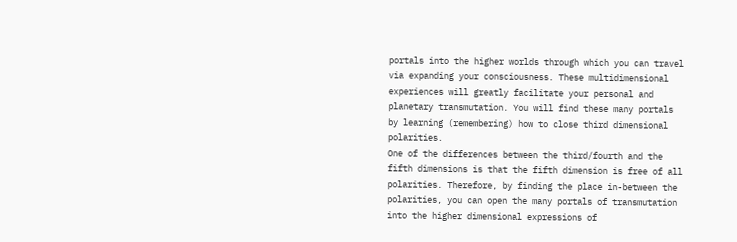portals into the higher worlds through which you can travel via expanding your consciousness. These multidimensional experiences will greatly facilitate your personal and planetary transmutation. You will find these many portals by learning (remembering) how to close third dimensional polarities.
One of the differences between the third/fourth and the fifth dimensions is that the fifth dimension is free of all polarities. Therefore, by finding the place in-between the polarities, you can open the many portals of transmutation into the higher dimensional expressions of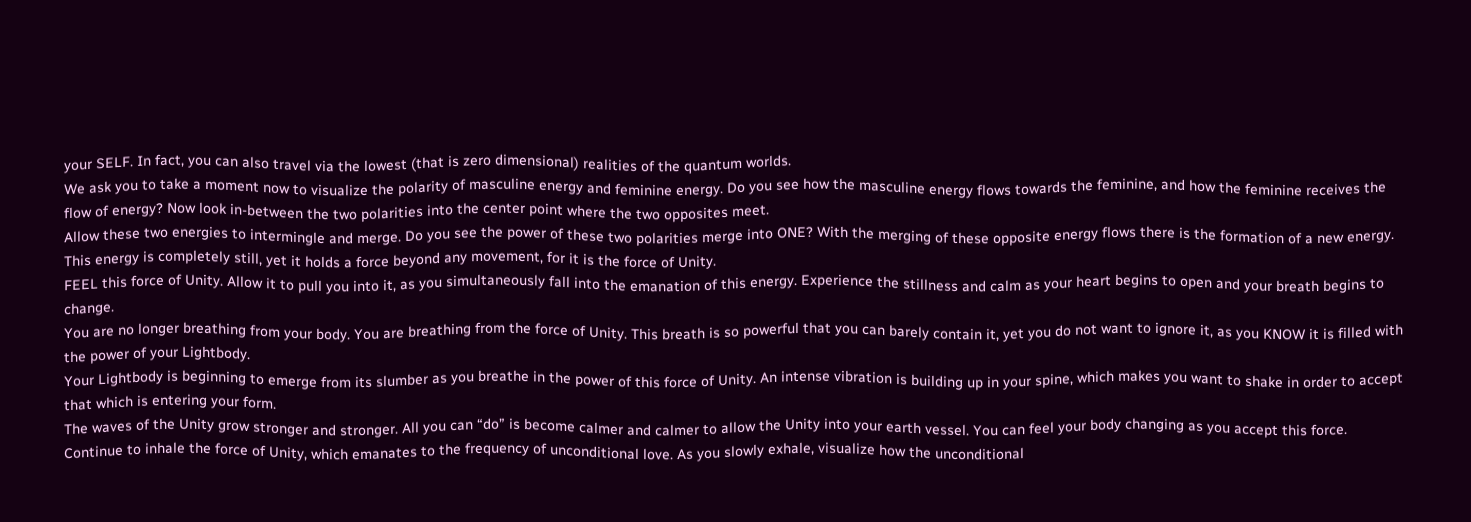your SELF. In fact, you can also travel via the lowest (that is zero dimensional) realities of the quantum worlds.
We ask you to take a moment now to visualize the polarity of masculine energy and feminine energy. Do you see how the masculine energy flows towards the feminine, and how the feminine receives the flow of energy? Now look in-between the two polarities into the center point where the two opposites meet.
Allow these two energies to intermingle and merge. Do you see the power of these two polarities merge into ONE? With the merging of these opposite energy flows there is the formation of a new energy. This energy is completely still, yet it holds a force beyond any movement, for it is the force of Unity.
FEEL this force of Unity. Allow it to pull you into it, as you simultaneously fall into the emanation of this energy. Experience the stillness and calm as your heart begins to open and your breath begins to change.
You are no longer breathing from your body. You are breathing from the force of Unity. This breath is so powerful that you can barely contain it, yet you do not want to ignore it, as you KNOW it is filled with the power of your Lightbody.
Your Lightbody is beginning to emerge from its slumber as you breathe in the power of this force of Unity. An intense vibration is building up in your spine, which makes you want to shake in order to accept that which is entering your form.
The waves of the Unity grow stronger and stronger. All you can “do” is become calmer and calmer to allow the Unity into your earth vessel. You can feel your body changing as you accept this force.
Continue to inhale the force of Unity, which emanates to the frequency of unconditional love. As you slowly exhale, visualize how the unconditional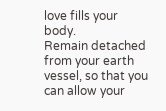love fills your body.
Remain detached from your earth vessel, so that you can allow your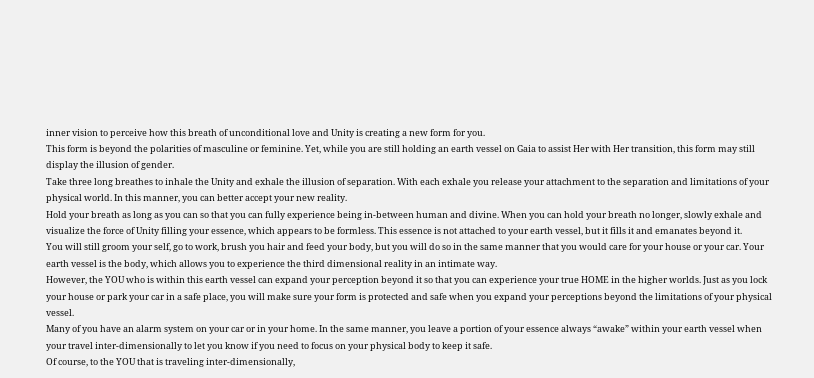inner vision to perceive how this breath of unconditional love and Unity is creating a new form for you.
This form is beyond the polarities of masculine or feminine. Yet, while you are still holding an earth vessel on Gaia to assist Her with Her transition, this form may still display the illusion of gender.
Take three long breathes to inhale the Unity and exhale the illusion of separation. With each exhale you release your attachment to the separation and limitations of your physical world. In this manner, you can better accept your new reality.
Hold your breath as long as you can so that you can fully experience being in-between human and divine. When you can hold your breath no longer, slowly exhale and visualize the force of Unity filling your essence, which appears to be formless. This essence is not attached to your earth vessel, but it fills it and emanates beyond it.
You will still groom your self, go to work, brush you hair and feed your body, but you will do so in the same manner that you would care for your house or your car. Your earth vessel is the body, which allows you to experience the third dimensional reality in an intimate way.
However, the YOU who is within this earth vessel can expand your perception beyond it so that you can experience your true HOME in the higher worlds. Just as you lock your house or park your car in a safe place, you will make sure your form is protected and safe when you expand your perceptions beyond the limitations of your physical vessel.
Many of you have an alarm system on your car or in your home. In the same manner, you leave a portion of your essence always “awake” within your earth vessel when your travel inter-dimensionally to let you know if you need to focus on your physical body to keep it safe.
Of course, to the YOU that is traveling inter-dimensionally,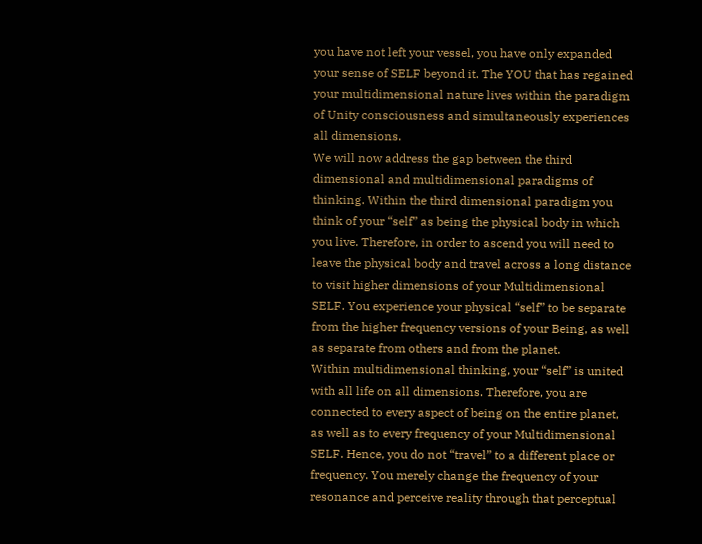you have not left your vessel, you have only expanded your sense of SELF beyond it. The YOU that has regained your multidimensional nature lives within the paradigm of Unity consciousness and simultaneously experiences all dimensions.
We will now address the gap between the third dimensional and multidimensional paradigms of thinking. Within the third dimensional paradigm you think of your “self” as being the physical body in which you live. Therefore, in order to ascend you will need to leave the physical body and travel across a long distance to visit higher dimensions of your Multidimensional SELF. You experience your physical “self” to be separate from the higher frequency versions of your Being, as well as separate from others and from the planet.
Within multidimensional thinking, your “self” is united with all life on all dimensions. Therefore, you are connected to every aspect of being on the entire planet, as well as to every frequency of your Multidimensional SELF. Hence, you do not “travel” to a different place or frequency. You merely change the frequency of your resonance and perceive reality through that perceptual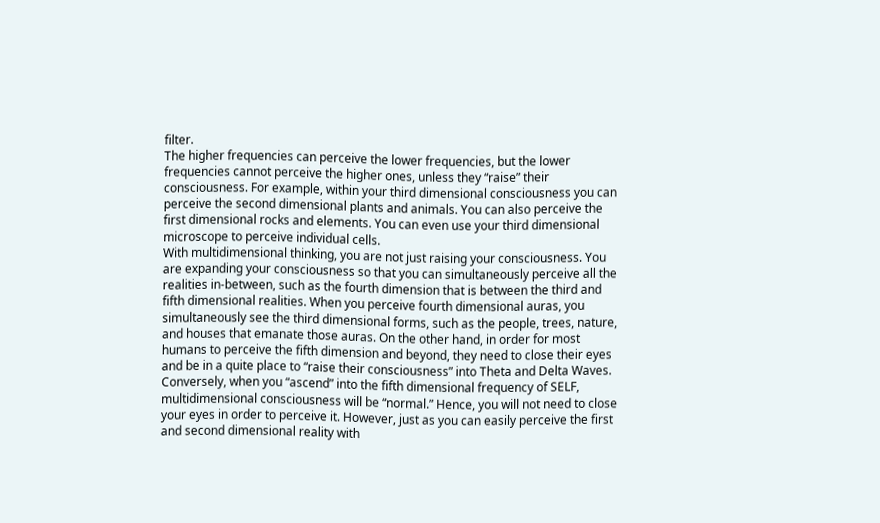filter.
The higher frequencies can perceive the lower frequencies, but the lower frequencies cannot perceive the higher ones, unless they “raise” their consciousness. For example, within your third dimensional consciousness you can perceive the second dimensional plants and animals. You can also perceive the first dimensional rocks and elements. You can even use your third dimensional microscope to perceive individual cells.
With multidimensional thinking, you are not just raising your consciousness. You are expanding your consciousness so that you can simultaneously perceive all the realities in-between, such as the fourth dimension that is between the third and fifth dimensional realities. When you perceive fourth dimensional auras, you simultaneously see the third dimensional forms, such as the people, trees, nature, and houses that emanate those auras. On the other hand, in order for most humans to perceive the fifth dimension and beyond, they need to close their eyes and be in a quite place to “raise their consciousness” into Theta and Delta Waves.
Conversely, when you “ascend” into the fifth dimensional frequency of SELF, multidimensional consciousness will be “normal.” Hence, you will not need to close your eyes in order to perceive it. However, just as you can easily perceive the first and second dimensional reality with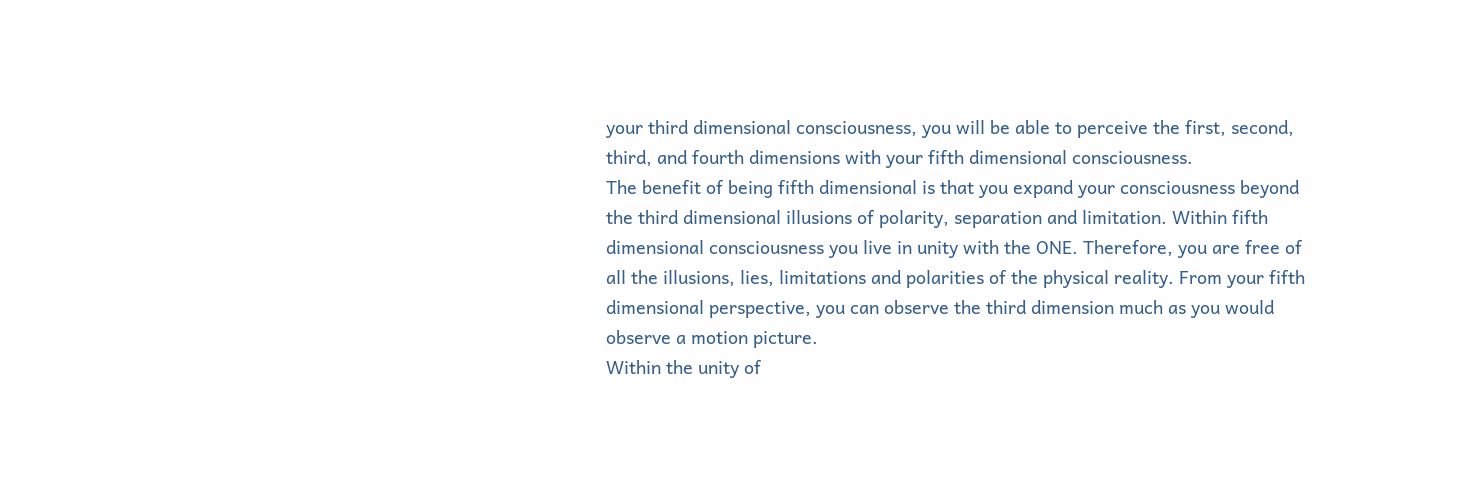your third dimensional consciousness, you will be able to perceive the first, second, third, and fourth dimensions with your fifth dimensional consciousness.
The benefit of being fifth dimensional is that you expand your consciousness beyond the third dimensional illusions of polarity, separation and limitation. Within fifth dimensional consciousness you live in unity with the ONE. Therefore, you are free of all the illusions, lies, limitations and polarities of the physical reality. From your fifth dimensional perspective, you can observe the third dimension much as you would observe a motion picture.
Within the unity of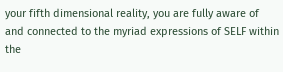your fifth dimensional reality, you are fully aware of and connected to the myriad expressions of SELF within the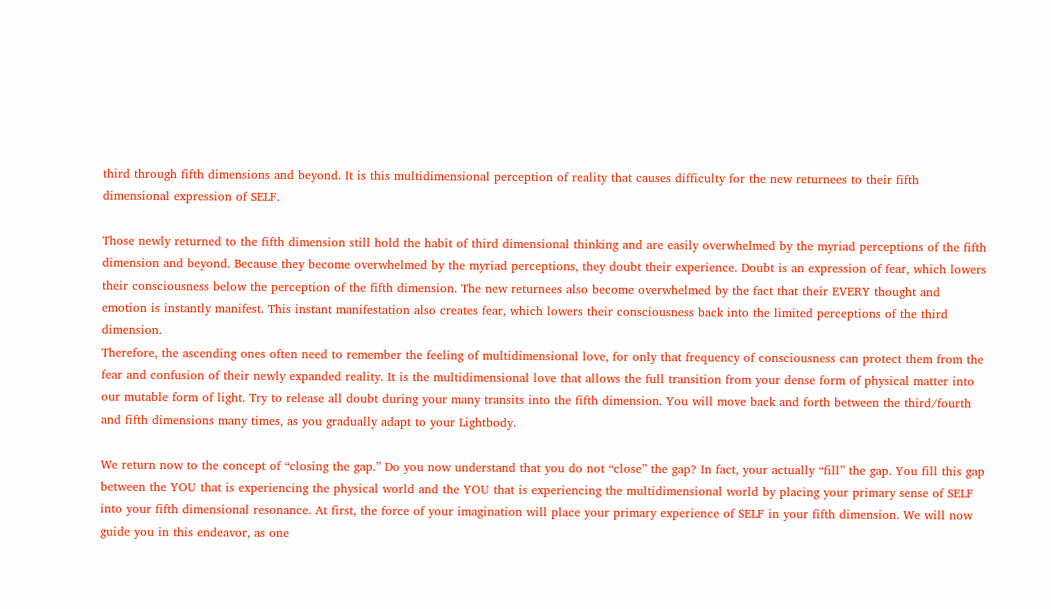third through fifth dimensions and beyond. It is this multidimensional perception of reality that causes difficulty for the new returnees to their fifth dimensional expression of SELF.

Those newly returned to the fifth dimension still hold the habit of third dimensional thinking and are easily overwhelmed by the myriad perceptions of the fifth dimension and beyond. Because they become overwhelmed by the myriad perceptions, they doubt their experience. Doubt is an expression of fear, which lowers their consciousness below the perception of the fifth dimension. The new returnees also become overwhelmed by the fact that their EVERY thought and emotion is instantly manifest. This instant manifestation also creates fear, which lowers their consciousness back into the limited perceptions of the third dimension.
Therefore, the ascending ones often need to remember the feeling of multidimensional love, for only that frequency of consciousness can protect them from the fear and confusion of their newly expanded reality. It is the multidimensional love that allows the full transition from your dense form of physical matter into our mutable form of light. Try to release all doubt during your many transits into the fifth dimension. You will move back and forth between the third/fourth and fifth dimensions many times, as you gradually adapt to your Lightbody.

We return now to the concept of “closing the gap.” Do you now understand that you do not “close” the gap? In fact, your actually “fill” the gap. You fill this gap between the YOU that is experiencing the physical world and the YOU that is experiencing the multidimensional world by placing your primary sense of SELF into your fifth dimensional resonance. At first, the force of your imagination will place your primary experience of SELF in your fifth dimension. We will now guide you in this endeavor, as one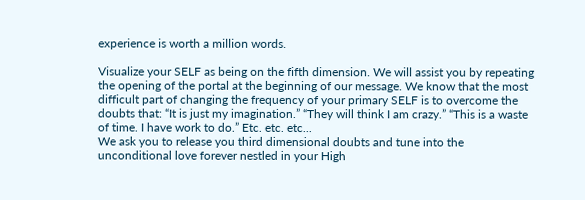experience is worth a million words.

Visualize your SELF as being on the fifth dimension. We will assist you by repeating the opening of the portal at the beginning of our message. We know that the most difficult part of changing the frequency of your primary SELF is to overcome the doubts that: “It is just my imagination.” “They will think I am crazy.” “This is a waste of time. I have work to do.” Etc. etc. etc...
We ask you to release you third dimensional doubts and tune into the unconditional love forever nestled in your High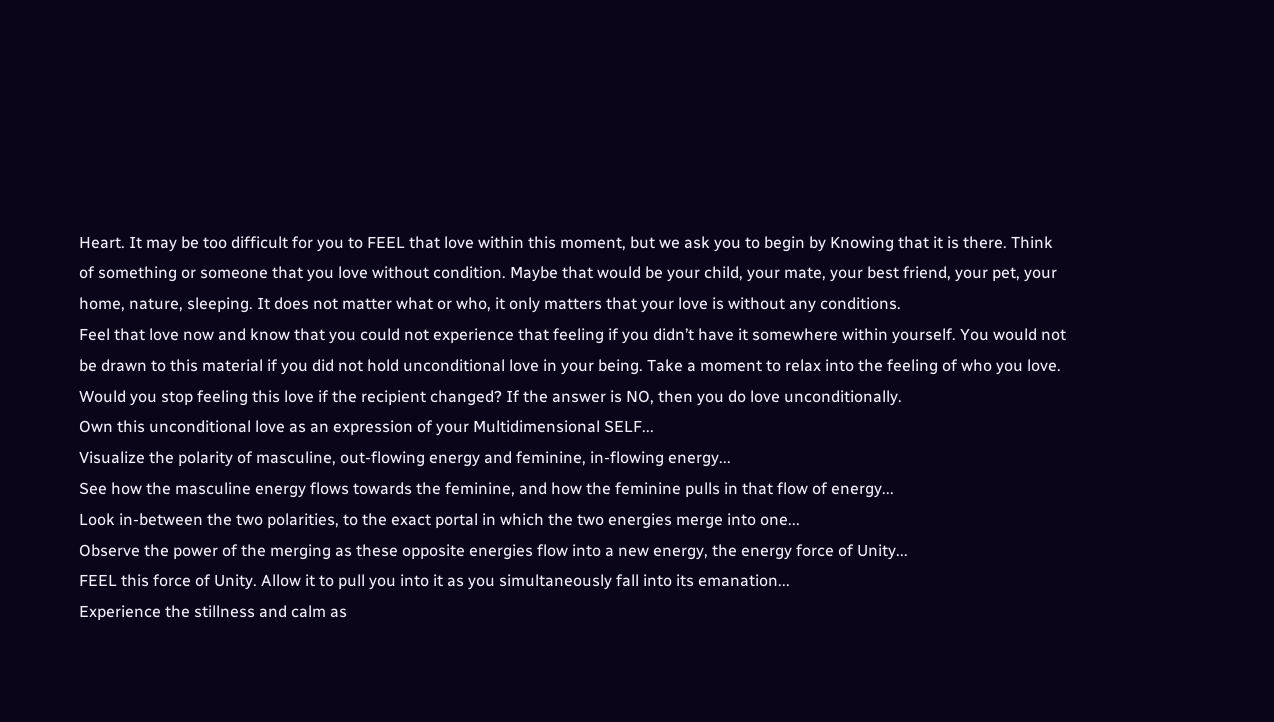Heart. It may be too difficult for you to FEEL that love within this moment, but we ask you to begin by Knowing that it is there. Think of something or someone that you love without condition. Maybe that would be your child, your mate, your best friend, your pet, your home, nature, sleeping. It does not matter what or who, it only matters that your love is without any conditions.
Feel that love now and know that you could not experience that feeling if you didn’t have it somewhere within yourself. You would not be drawn to this material if you did not hold unconditional love in your being. Take a moment to relax into the feeling of who you love. Would you stop feeling this love if the recipient changed? If the answer is NO, then you do love unconditionally.
Own this unconditional love as an expression of your Multidimensional SELF...
Visualize the polarity of masculine, out-flowing energy and feminine, in-flowing energy...
See how the masculine energy flows towards the feminine, and how the feminine pulls in that flow of energy...
Look in-between the two polarities, to the exact portal in which the two energies merge into one...
Observe the power of the merging as these opposite energies flow into a new energy, the energy force of Unity...
FEEL this force of Unity. Allow it to pull you into it as you simultaneously fall into its emanation...
Experience the stillness and calm as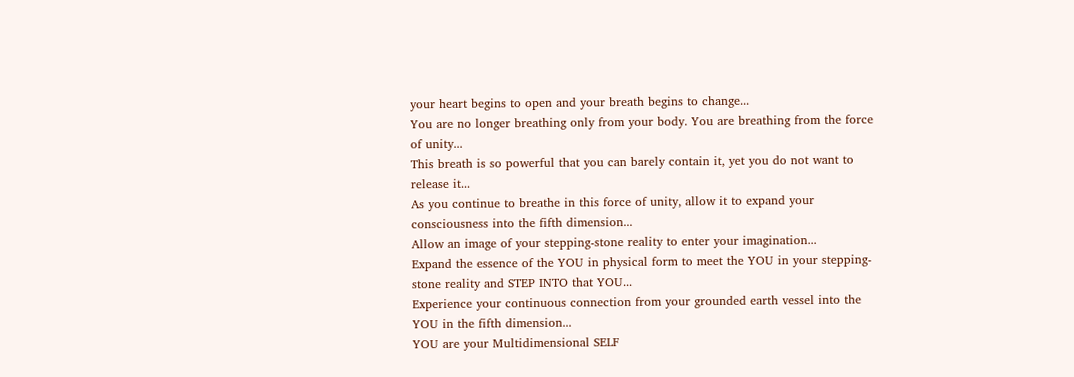your heart begins to open and your breath begins to change...
You are no longer breathing only from your body. You are breathing from the force of unity...
This breath is so powerful that you can barely contain it, yet you do not want to release it...
As you continue to breathe in this force of unity, allow it to expand your consciousness into the fifth dimension...
Allow an image of your stepping-stone reality to enter your imagination...
Expand the essence of the YOU in physical form to meet the YOU in your stepping-stone reality and STEP INTO that YOU...
Experience your continuous connection from your grounded earth vessel into the YOU in the fifth dimension...
YOU are your Multidimensional SELF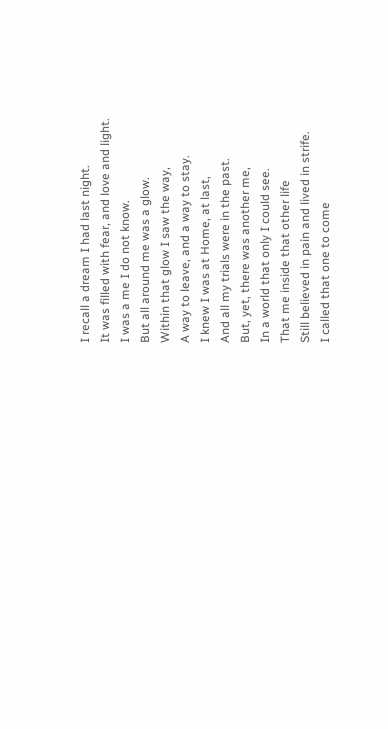I recall a dream I had last night.
It was filled with fear, and love and light.
I was a me I do not know.
But all around me was a glow.
Within that glow I saw the way,
A way to leave, and a way to stay.
I knew I was at Home, at last,
And all my trials were in the past.
But, yet, there was another me,
In a world that only I could see.
That me inside that other life
Still believed in pain and lived in strife.
I called that one to come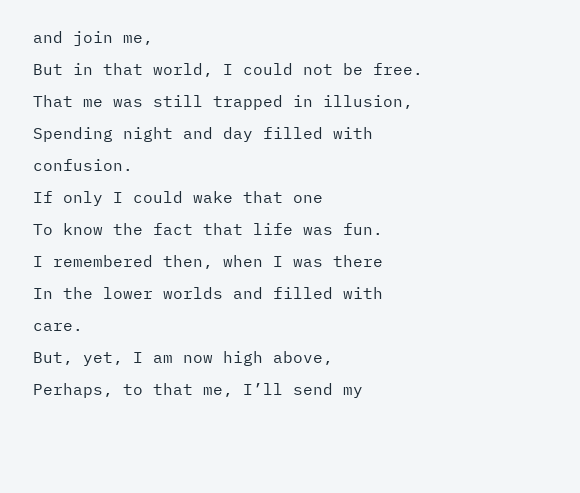and join me,
But in that world, I could not be free.
That me was still trapped in illusion,
Spending night and day filled with confusion.
If only I could wake that one
To know the fact that life was fun.
I remembered then, when I was there
In the lower worlds and filled with care.
But, yet, I am now high above,
Perhaps, to that me, I’ll send my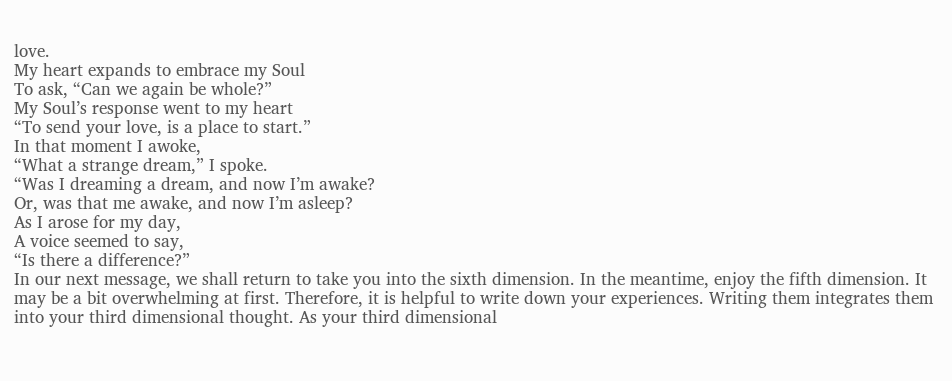love.
My heart expands to embrace my Soul
To ask, “Can we again be whole?”
My Soul’s response went to my heart
“To send your love, is a place to start.”
In that moment I awoke,
“What a strange dream,” I spoke.
“Was I dreaming a dream, and now I’m awake?
Or, was that me awake, and now I’m asleep?
As I arose for my day,
A voice seemed to say,
“Is there a difference?”
In our next message, we shall return to take you into the sixth dimension. In the meantime, enjoy the fifth dimension. It may be a bit overwhelming at first. Therefore, it is helpful to write down your experiences. Writing them integrates them into your third dimensional thought. As your third dimensional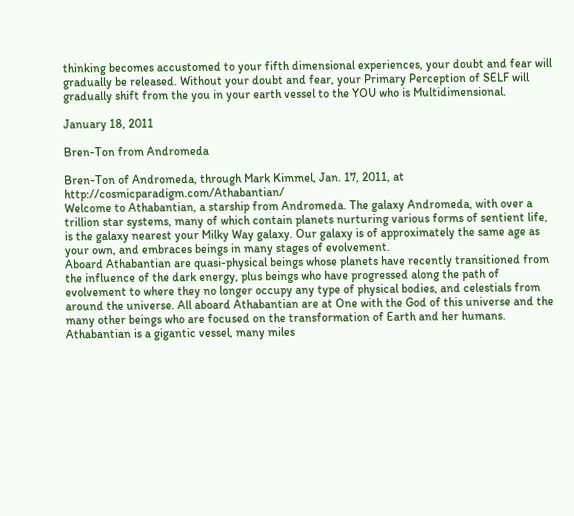thinking becomes accustomed to your fifth dimensional experiences, your doubt and fear will gradually be released. Without your doubt and fear, your Primary Perception of SELF will gradually shift from the you in your earth vessel to the YOU who is Multidimensional.

January 18, 2011

Bren-Ton from Andromeda

Bren-Ton of Andromeda, through Mark Kimmel, Jan. 17, 2011, at http://cosmicparadigm.com/Athabantian/
Welcome to Athabantian, a starship from Andromeda. The galaxy Andromeda, with over a trillion star systems, many of which contain planets nurturing various forms of sentient life, is the galaxy nearest your Milky Way galaxy. Our galaxy is of approximately the same age as your own, and embraces beings in many stages of evolvement.
Aboard Athabantian are quasi-physical beings whose planets have recently transitioned from the influence of the dark energy, plus beings who have progressed along the path of evolvement to where they no longer occupy any type of physical bodies, and celestials from around the universe. All aboard Athabantian are at One with the God of this universe and the many other beings who are focused on the transformation of Earth and her humans.
Athabantian is a gigantic vessel, many miles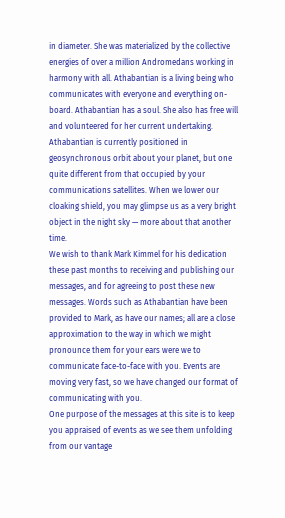in diameter. She was materialized by the collective energies of over a million Andromedans working in harmony with all. Athabantian is a living being who communicates with everyone and everything on-board. Athabantian has a soul. She also has free will and volunteered for her current undertaking.
Athabantian is currently positioned in geosynchronous orbit about your planet, but one quite different from that occupied by your communications satellites. When we lower our cloaking shield, you may glimpse us as a very bright object in the night sky — more about that another time.
We wish to thank Mark Kimmel for his dedication these past months to receiving and publishing our messages, and for agreeing to post these new messages. Words such as Athabantian have been provided to Mark, as have our names; all are a close approximation to the way in which we might pronounce them for your ears were we to communicate face-to-face with you. Events are moving very fast, so we have changed our format of communicating with you.
One purpose of the messages at this site is to keep you appraised of events as we see them unfolding from our vantage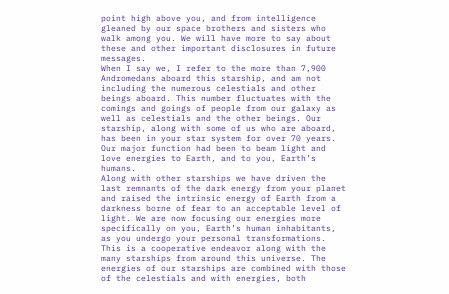point high above you, and from intelligence gleaned by our space brothers and sisters who walk among you. We will have more to say about these and other important disclosures in future messages.
When I say we, I refer to the more than 7,900 Andromedans aboard this starship, and am not including the numerous celestials and other beings aboard. This number fluctuates with the comings and goings of people from our galaxy as well as celestials and the other beings. Our starship, along with some of us who are aboard, has been in your star system for over 70 years. Our major function had been to beam light and love energies to Earth, and to you, Earth’s humans.
Along with other starships we have driven the last remnants of the dark energy from your planet and raised the intrinsic energy of Earth from a darkness borne of fear to an acceptable level of light. We are now focusing our energies more specifically on you, Earth’s human inhabitants, as you undergo your personal transformations. This is a cooperative endeavor along with the many starships from around this universe. The energies of our starships are combined with those of the celestials and with energies, both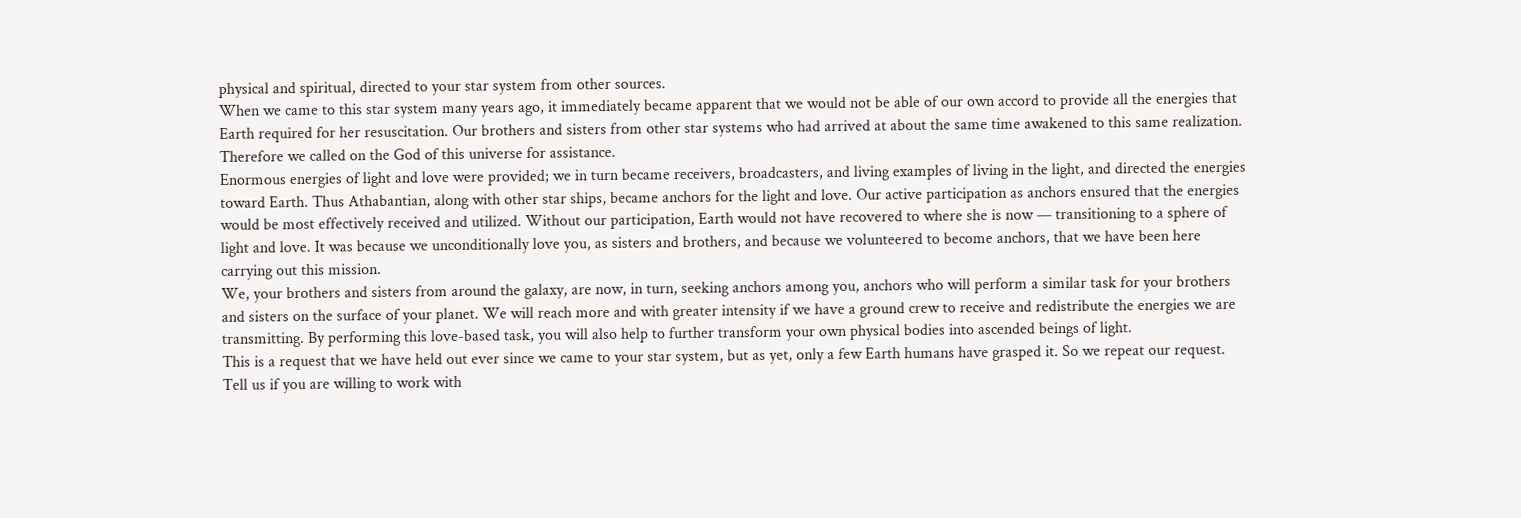physical and spiritual, directed to your star system from other sources.
When we came to this star system many years ago, it immediately became apparent that we would not be able of our own accord to provide all the energies that Earth required for her resuscitation. Our brothers and sisters from other star systems who had arrived at about the same time awakened to this same realization. Therefore we called on the God of this universe for assistance.
Enormous energies of light and love were provided; we in turn became receivers, broadcasters, and living examples of living in the light, and directed the energies toward Earth. Thus Athabantian, along with other star ships, became anchors for the light and love. Our active participation as anchors ensured that the energies would be most effectively received and utilized. Without our participation, Earth would not have recovered to where she is now — transitioning to a sphere of light and love. It was because we unconditionally love you, as sisters and brothers, and because we volunteered to become anchors, that we have been here carrying out this mission.
We, your brothers and sisters from around the galaxy, are now, in turn, seeking anchors among you, anchors who will perform a similar task for your brothers and sisters on the surface of your planet. We will reach more and with greater intensity if we have a ground crew to receive and redistribute the energies we are transmitting. By performing this love-based task, you will also help to further transform your own physical bodies into ascended beings of light.
This is a request that we have held out ever since we came to your star system, but as yet, only a few Earth humans have grasped it. So we repeat our request. Tell us if you are willing to work with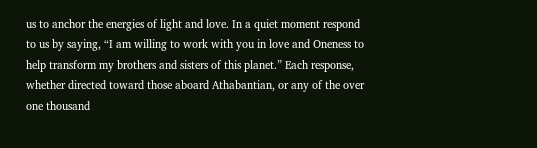us to anchor the energies of light and love. In a quiet moment respond to us by saying, “I am willing to work with you in love and Oneness to help transform my brothers and sisters of this planet.” Each response, whether directed toward those aboard Athabantian, or any of the over one thousand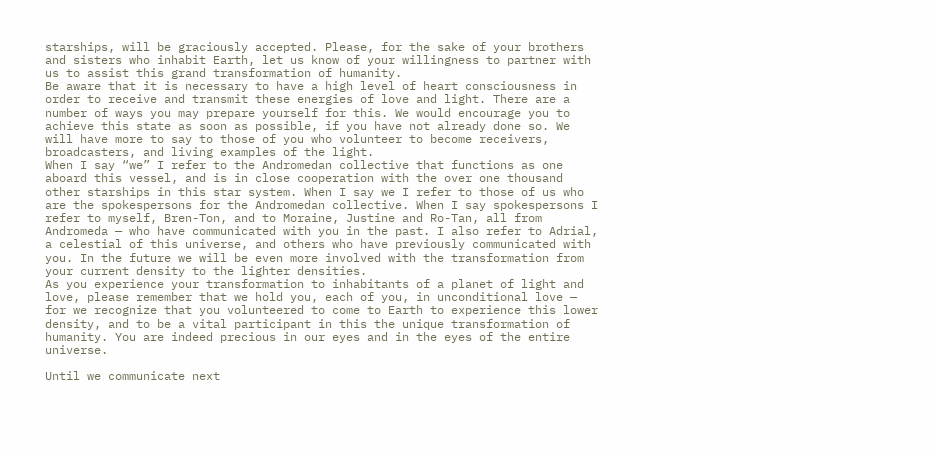starships, will be graciously accepted. Please, for the sake of your brothers and sisters who inhabit Earth, let us know of your willingness to partner with us to assist this grand transformation of humanity.
Be aware that it is necessary to have a high level of heart consciousness in order to receive and transmit these energies of love and light. There are a number of ways you may prepare yourself for this. We would encourage you to achieve this state as soon as possible, if you have not already done so. We will have more to say to those of you who volunteer to become receivers, broadcasters, and living examples of the light.
When I say “we” I refer to the Andromedan collective that functions as one aboard this vessel, and is in close cooperation with the over one thousand other starships in this star system. When I say we I refer to those of us who are the spokespersons for the Andromedan collective. When I say spokespersons I refer to myself, Bren-Ton, and to Moraine, Justine and Ro-Tan, all from Andromeda — who have communicated with you in the past. I also refer to Adrial, a celestial of this universe, and others who have previously communicated with you. In the future we will be even more involved with the transformation from your current density to the lighter densities.
As you experience your transformation to inhabitants of a planet of light and love, please remember that we hold you, each of you, in unconditional love — for we recognize that you volunteered to come to Earth to experience this lower density, and to be a vital participant in this the unique transformation of humanity. You are indeed precious in our eyes and in the eyes of the entire universe.

Until we communicate next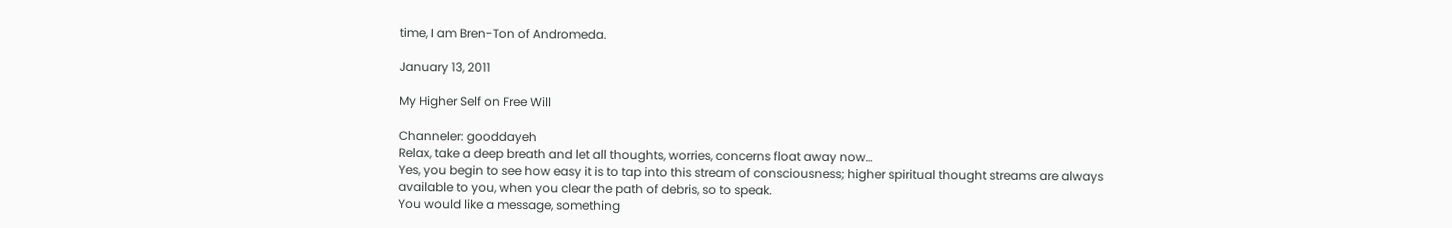time, I am Bren-Ton of Andromeda.

January 13, 2011

My Higher Self on Free Will

Channeler: gooddayeh
Relax, take a deep breath and let all thoughts, worries, concerns float away now…
Yes, you begin to see how easy it is to tap into this stream of consciousness; higher spiritual thought streams are always available to you, when you clear the path of debris, so to speak.
You would like a message, something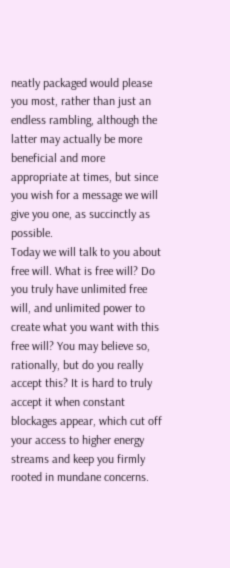neatly packaged would please you most, rather than just an endless rambling, although the latter may actually be more beneficial and more appropriate at times, but since you wish for a message we will give you one, as succinctly as possible.
Today we will talk to you about free will. What is free will? Do you truly have unlimited free will, and unlimited power to create what you want with this free will? You may believe so, rationally, but do you really accept this? It is hard to truly accept it when constant blockages appear, which cut off your access to higher energy streams and keep you firmly rooted in mundane concerns.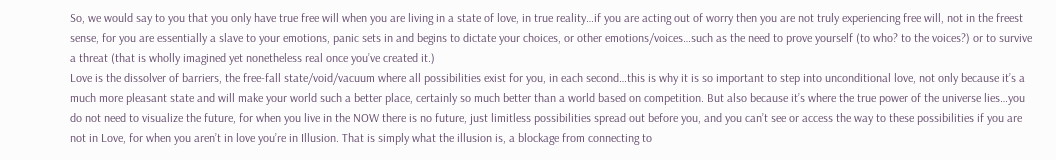So, we would say to you that you only have true free will when you are living in a state of love, in true reality…if you are acting out of worry then you are not truly experiencing free will, not in the freest sense, for you are essentially a slave to your emotions, panic sets in and begins to dictate your choices, or other emotions/voices…such as the need to prove yourself (to who? to the voices?) or to survive a threat (that is wholly imagined yet nonetheless real once you’ve created it.)
Love is the dissolver of barriers, the free-fall state/void/vacuum where all possibilities exist for you, in each second…this is why it is so important to step into unconditional love, not only because it’s a much more pleasant state and will make your world such a better place, certainly so much better than a world based on competition. But also because it’s where the true power of the universe lies…you do not need to visualize the future, for when you live in the NOW there is no future, just limitless possibilities spread out before you, and you can’t see or access the way to these possibilities if you are not in Love, for when you aren’t in love you’re in Illusion. That is simply what the illusion is, a blockage from connecting to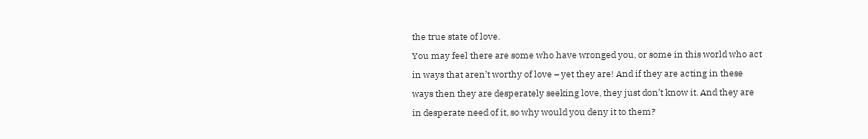the true state of love.
You may feel there are some who have wronged you, or some in this world who act in ways that aren’t worthy of love – yet they are! And if they are acting in these ways then they are desperately seeking love, they just don’t know it. And they are in desperate need of it, so why would you deny it to them?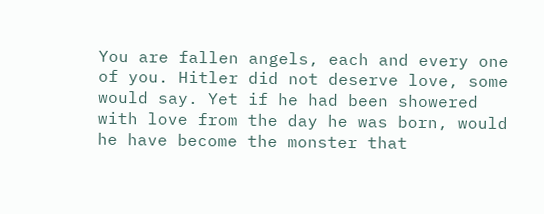You are fallen angels, each and every one of you. Hitler did not deserve love, some would say. Yet if he had been showered with love from the day he was born, would he have become the monster that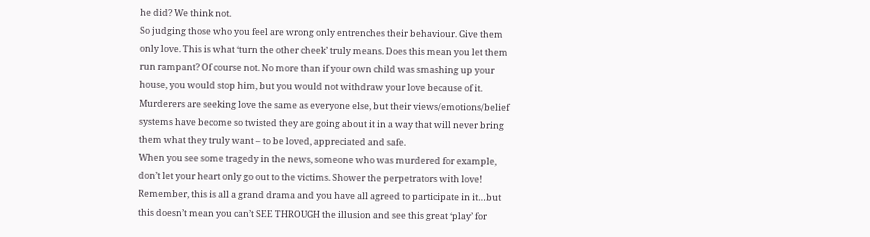he did? We think not.
So judging those who you feel are wrong only entrenches their behaviour. Give them only love. This is what ‘turn the other cheek’ truly means. Does this mean you let them run rampant? Of course not. No more than if your own child was smashing up your house, you would stop him, but you would not withdraw your love because of it. Murderers are seeking love the same as everyone else, but their views/emotions/belief systems have become so twisted they are going about it in a way that will never bring them what they truly want – to be loved, appreciated and safe.
When you see some tragedy in the news, someone who was murdered for example, don’t let your heart only go out to the victims. Shower the perpetrators with love! Remember, this is all a grand drama and you have all agreed to participate in it…but this doesn’t mean you can’t SEE THROUGH the illusion and see this great ‘play’ for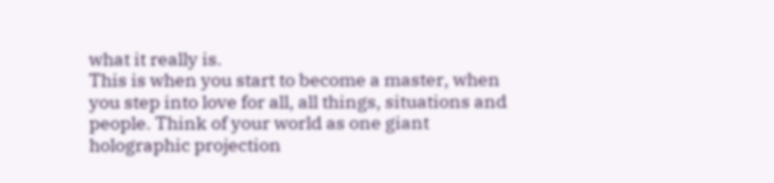what it really is.
This is when you start to become a master, when you step into love for all, all things, situations and people. Think of your world as one giant holographic projection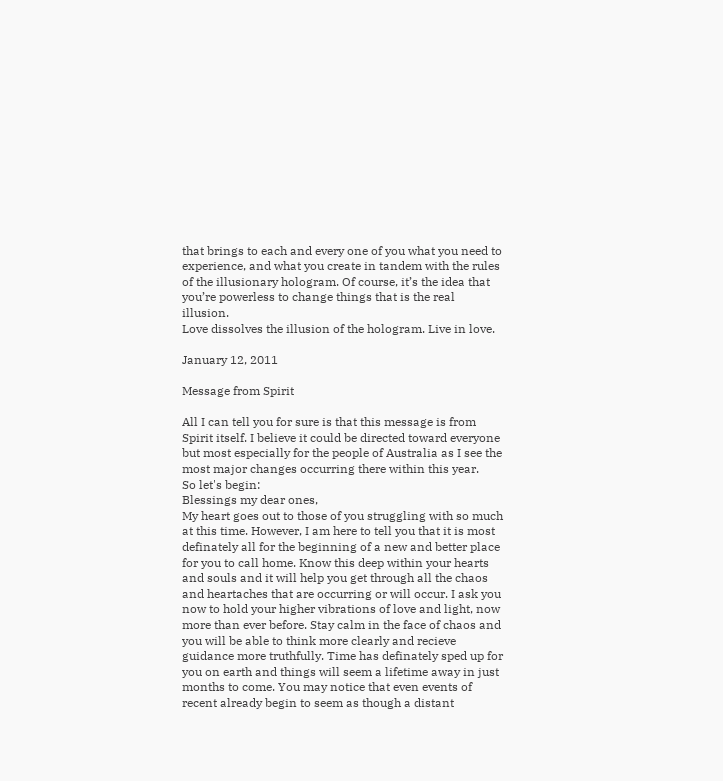that brings to each and every one of you what you need to experience, and what you create in tandem with the rules of the illusionary hologram. Of course, it’s the idea that you’re powerless to change things that is the real illusion.
Love dissolves the illusion of the hologram. Live in love.

January 12, 2011

Message from Spirit

All I can tell you for sure is that this message is from Spirit itself. I believe it could be directed toward everyone but most especially for the people of Australia as I see the most major changes occurring there within this year.
So let's begin:
Blessings my dear ones,
My heart goes out to those of you struggling with so much at this time. However, I am here to tell you that it is most definately all for the beginning of a new and better place for you to call home. Know this deep within your hearts and souls and it will help you get through all the chaos and heartaches that are occurring or will occur. I ask you now to hold your higher vibrations of love and light, now more than ever before. Stay calm in the face of chaos and you will be able to think more clearly and recieve guidance more truthfully. Time has definately sped up for you on earth and things will seem a lifetime away in just months to come. You may notice that even events of recent already begin to seem as though a distant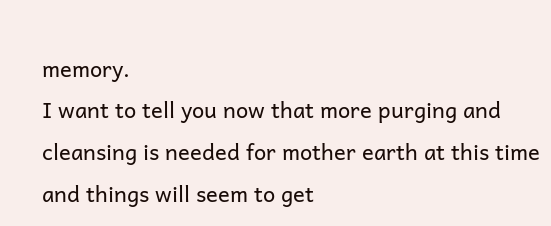memory.
I want to tell you now that more purging and cleansing is needed for mother earth at this time and things will seem to get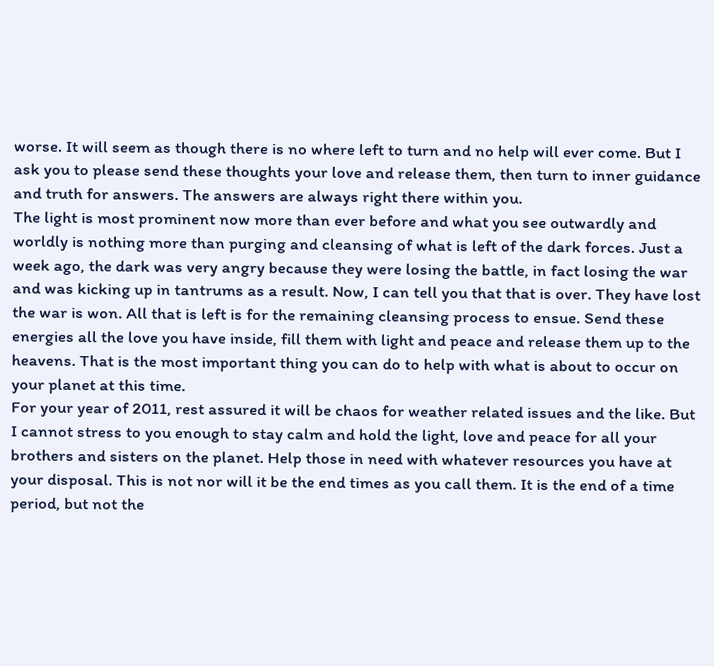worse. It will seem as though there is no where left to turn and no help will ever come. But I ask you to please send these thoughts your love and release them, then turn to inner guidance and truth for answers. The answers are always right there within you.
The light is most prominent now more than ever before and what you see outwardly and worldly is nothing more than purging and cleansing of what is left of the dark forces. Just a week ago, the dark was very angry because they were losing the battle, in fact losing the war and was kicking up in tantrums as a result. Now, I can tell you that that is over. They have lost the war is won. All that is left is for the remaining cleansing process to ensue. Send these energies all the love you have inside, fill them with light and peace and release them up to the heavens. That is the most important thing you can do to help with what is about to occur on your planet at this time.
For your year of 2011, rest assured it will be chaos for weather related issues and the like. But I cannot stress to you enough to stay calm and hold the light, love and peace for all your brothers and sisters on the planet. Help those in need with whatever resources you have at your disposal. This is not nor will it be the end times as you call them. It is the end of a time period, but not the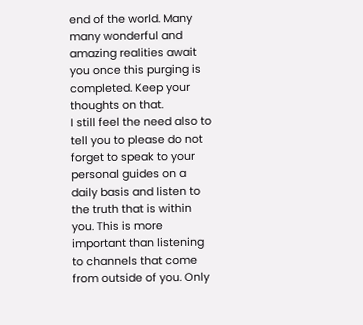end of the world. Many many wonderful and amazing realities await you once this purging is completed. Keep your thoughts on that.
I still feel the need also to tell you to please do not forget to speak to your personal guides on a daily basis and listen to the truth that is within you. This is more important than listening to channels that come from outside of you. Only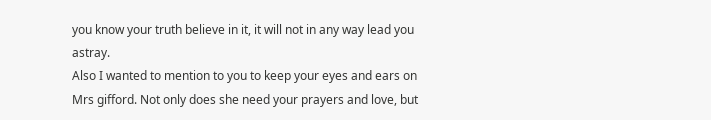you know your truth believe in it, it will not in any way lead you astray.
Also I wanted to mention to you to keep your eyes and ears on Mrs gifford. Not only does she need your prayers and love, but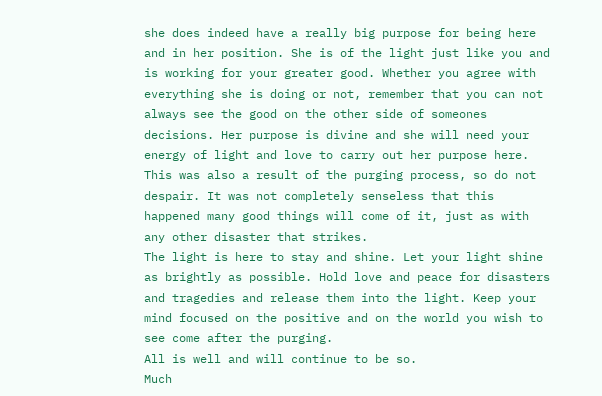she does indeed have a really big purpose for being here and in her position. She is of the light just like you and is working for your greater good. Whether you agree with everything she is doing or not, remember that you can not always see the good on the other side of someones decisions. Her purpose is divine and she will need your energy of light and love to carry out her purpose here. This was also a result of the purging process, so do not despair. It was not completely senseless that this happened many good things will come of it, just as with any other disaster that strikes.
The light is here to stay and shine. Let your light shine as brightly as possible. Hold love and peace for disasters and tragedies and release them into the light. Keep your mind focused on the positive and on the world you wish to see come after the purging.
All is well and will continue to be so.
Much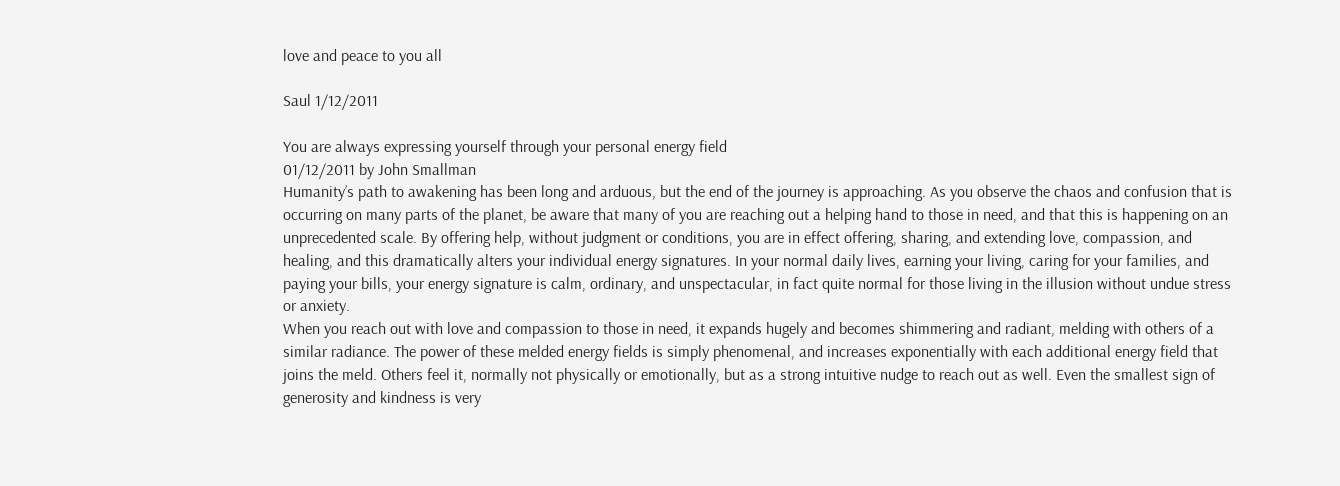love and peace to you all

Saul 1/12/2011

You are always expressing yourself through your personal energy field
01/12/2011 by John Smallman
Humanity’s path to awakening has been long and arduous, but the end of the journey is approaching. As you observe the chaos and confusion that is occurring on many parts of the planet, be aware that many of you are reaching out a helping hand to those in need, and that this is happening on an unprecedented scale. By offering help, without judgment or conditions, you are in effect offering, sharing, and extending love, compassion, and healing, and this dramatically alters your individual energy signatures. In your normal daily lives, earning your living, caring for your families, and paying your bills, your energy signature is calm, ordinary, and unspectacular, in fact quite normal for those living in the illusion without undue stress or anxiety.
When you reach out with love and compassion to those in need, it expands hugely and becomes shimmering and radiant, melding with others of a similar radiance. The power of these melded energy fields is simply phenomenal, and increases exponentially with each additional energy field that joins the meld. Others feel it, normally not physically or emotionally, but as a strong intuitive nudge to reach out as well. Even the smallest sign of generosity and kindness is very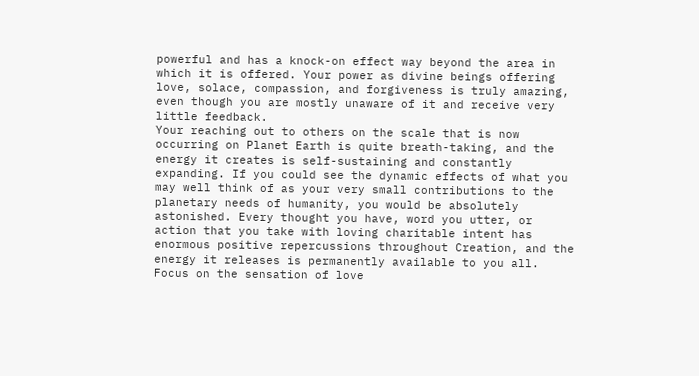powerful and has a knock-on effect way beyond the area in which it is offered. Your power as divine beings offering love, solace, compassion, and forgiveness is truly amazing, even though you are mostly unaware of it and receive very little feedback.
Your reaching out to others on the scale that is now occurring on Planet Earth is quite breath-taking, and the energy it creates is self-sustaining and constantly expanding. If you could see the dynamic effects of what you may well think of as your very small contributions to the planetary needs of humanity, you would be absolutely astonished. Every thought you have, word you utter, or action that you take with loving charitable intent has enormous positive repercussions throughout Creation, and the energy it releases is permanently available to you all.
Focus on the sensation of love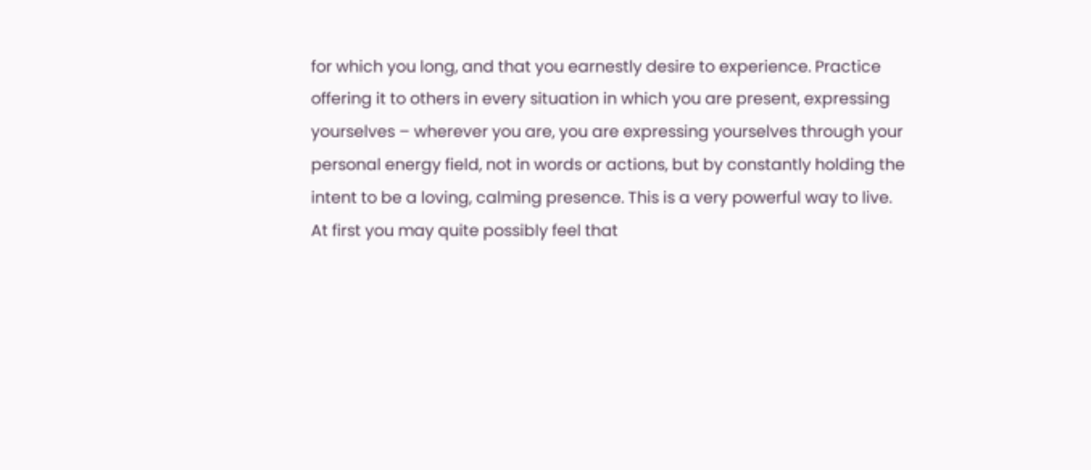for which you long, and that you earnestly desire to experience. Practice offering it to others in every situation in which you are present, expressing yourselves – wherever you are, you are expressing yourselves through your personal energy field, not in words or actions, but by constantly holding the intent to be a loving, calming presence. This is a very powerful way to live. At first you may quite possibly feel that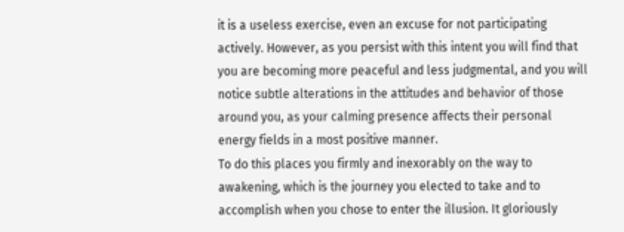it is a useless exercise, even an excuse for not participating actively. However, as you persist with this intent you will find that you are becoming more peaceful and less judgmental, and you will notice subtle alterations in the attitudes and behavior of those around you, as your calming presence affects their personal energy fields in a most positive manner.
To do this places you firmly and inexorably on the way to awakening, which is the journey you elected to take and to accomplish when you chose to enter the illusion. It gloriously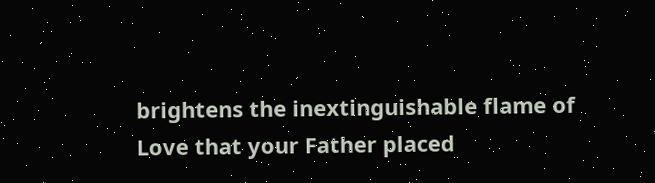brightens the inextinguishable flame of Love that your Father placed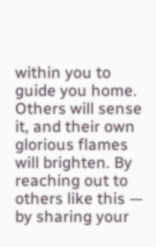within you to guide you home. Others will sense it, and their own glorious flames will brighten. By reaching out to others like this — by sharing your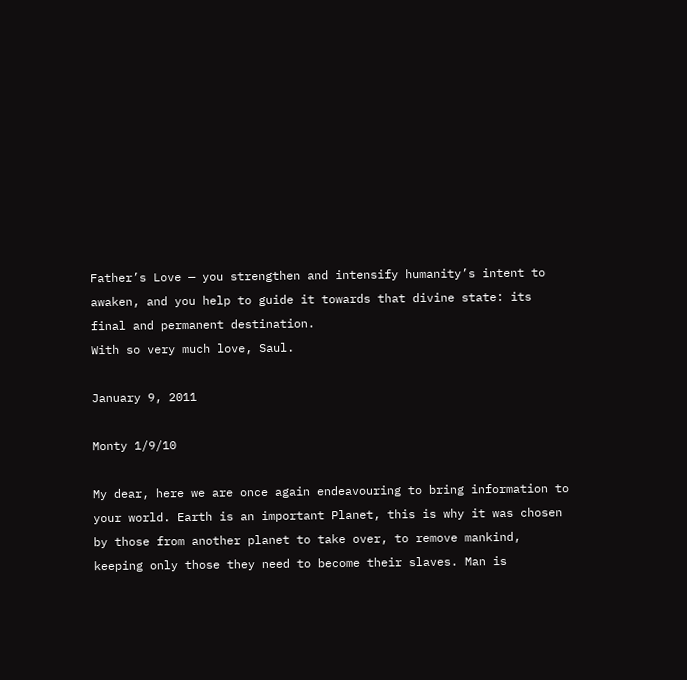Father’s Love — you strengthen and intensify humanity’s intent to awaken, and you help to guide it towards that divine state: its final and permanent destination.
With so very much love, Saul.

January 9, 2011

Monty 1/9/10

My dear, here we are once again endeavouring to bring information to your world. Earth is an important Planet, this is why it was chosen by those from another planet to take over, to remove mankind, keeping only those they need to become their slaves. Man is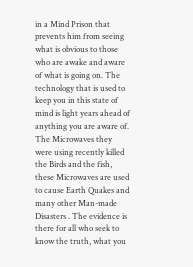in a Mind Prison that prevents him from seeing what is obvious to those who are awake and aware of what is going on. The technology that is used to keep you in this state of mind is light years ahead of anything you are aware of. The Microwaves they were using recently killed the Birds and the fish, these Microwaves are used to cause Earth Quakes and many other Man-made Disasters . The evidence is there for all who seek to know the truth, what you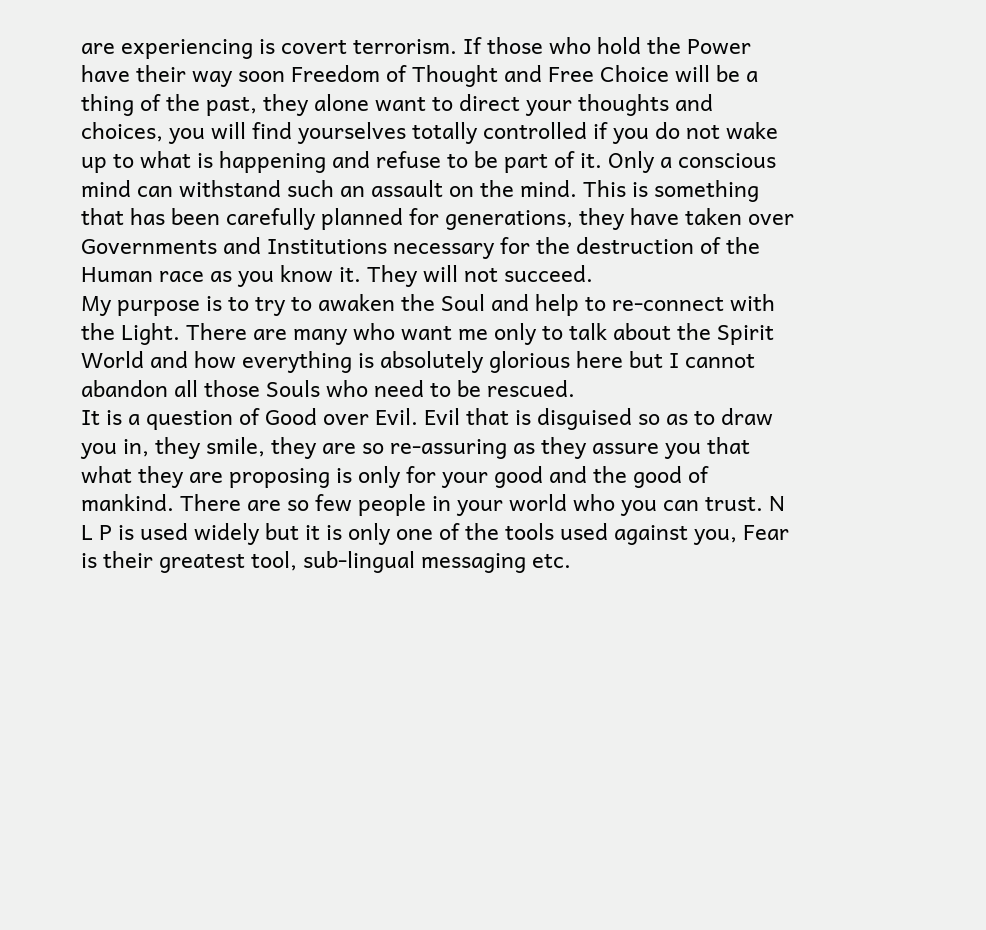are experiencing is covert terrorism. If those who hold the Power have their way soon Freedom of Thought and Free Choice will be a thing of the past, they alone want to direct your thoughts and choices, you will find yourselves totally controlled if you do not wake up to what is happening and refuse to be part of it. Only a conscious mind can withstand such an assault on the mind. This is something that has been carefully planned for generations, they have taken over Governments and Institutions necessary for the destruction of the Human race as you know it. They will not succeed.
My purpose is to try to awaken the Soul and help to re-connect with the Light. There are many who want me only to talk about the Spirit World and how everything is absolutely glorious here but I cannot abandon all those Souls who need to be rescued.
It is a question of Good over Evil. Evil that is disguised so as to draw you in, they smile, they are so re-assuring as they assure you that what they are proposing is only for your good and the good of mankind. There are so few people in your world who you can trust. N L P is used widely but it is only one of the tools used against you, Fear is their greatest tool, sub-lingual messaging etc.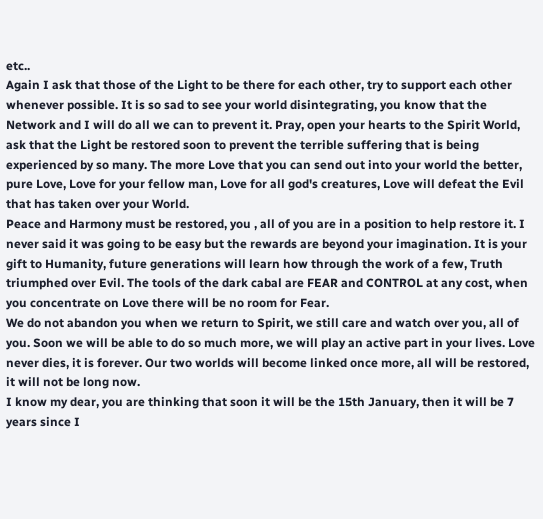etc..
Again I ask that those of the Light to be there for each other, try to support each other whenever possible. It is so sad to see your world disintegrating, you know that the Network and I will do all we can to prevent it. Pray, open your hearts to the Spirit World, ask that the Light be restored soon to prevent the terrible suffering that is being experienced by so many. The more Love that you can send out into your world the better, pure Love, Love for your fellow man, Love for all god's creatures, Love will defeat the Evil that has taken over your World.
Peace and Harmony must be restored, you , all of you are in a position to help restore it. I never said it was going to be easy but the rewards are beyond your imagination. It is your gift to Humanity, future generations will learn how through the work of a few, Truth triumphed over Evil. The tools of the dark cabal are FEAR and CONTROL at any cost, when you concentrate on Love there will be no room for Fear.
We do not abandon you when we return to Spirit, we still care and watch over you, all of you. Soon we will be able to do so much more, we will play an active part in your lives. Love never dies, it is forever. Our two worlds will become linked once more, all will be restored, it will not be long now.
I know my dear, you are thinking that soon it will be the 15th January, then it will be 7 years since I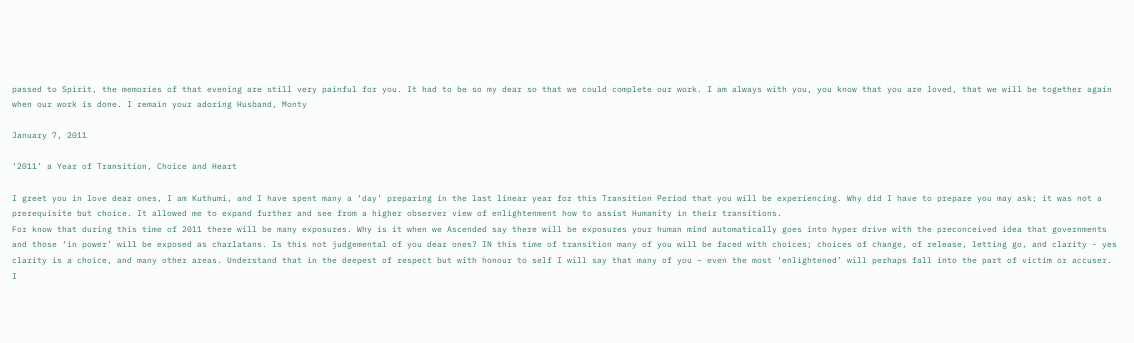passed to Spirit, the memories of that evening are still very painful for you. It had to be so my dear so that we could complete our work. I am always with you, you know that you are loved, that we will be together again when our work is done. I remain your adoring Husband, Monty

January 7, 2011

‘2011’ a Year of Transition, Choice and Heart

I greet you in love dear ones, I am Kuthumi, and I have spent many a ‘day’ preparing in the last linear year for this Transition Period that you will be experiencing. Why did I have to prepare you may ask; it was not a prerequisite but choice. It allowed me to expand further and see from a higher observer view of enlightenment how to assist Humanity in their transitions.
For know that during this time of 2011 there will be many exposures. Why is it when we Ascended say there will be exposures your human mind automatically goes into hyper drive with the preconceived idea that governments and those ‘in power’ will be exposed as charlatans. Is this not judgemental of you dear ones? IN this time of transition many of you will be faced with choices; choices of change, of release, letting go, and clarity - yes clarity is a choice, and many other areas. Understand that in the deepest of respect but with honour to self I will say that many of you – even the most ‘enlightened’ will perhaps fall into the part of victim or accuser. I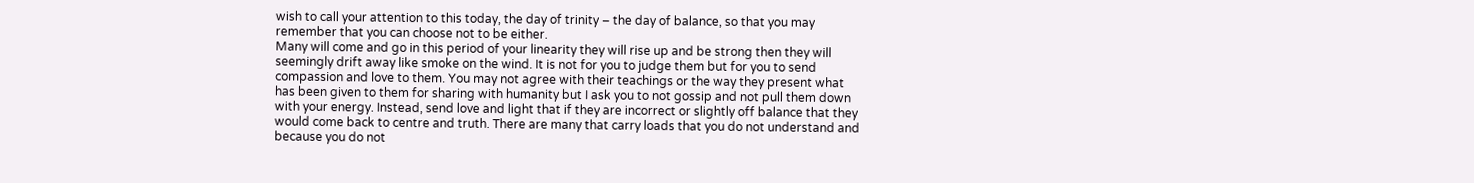wish to call your attention to this today, the day of trinity – the day of balance, so that you may remember that you can choose not to be either.
Many will come and go in this period of your linearity they will rise up and be strong then they will seemingly drift away like smoke on the wind. It is not for you to judge them but for you to send compassion and love to them. You may not agree with their teachings or the way they present what has been given to them for sharing with humanity but I ask you to not gossip and not pull them down with your energy. Instead, send love and light that if they are incorrect or slightly off balance that they would come back to centre and truth. There are many that carry loads that you do not understand and because you do not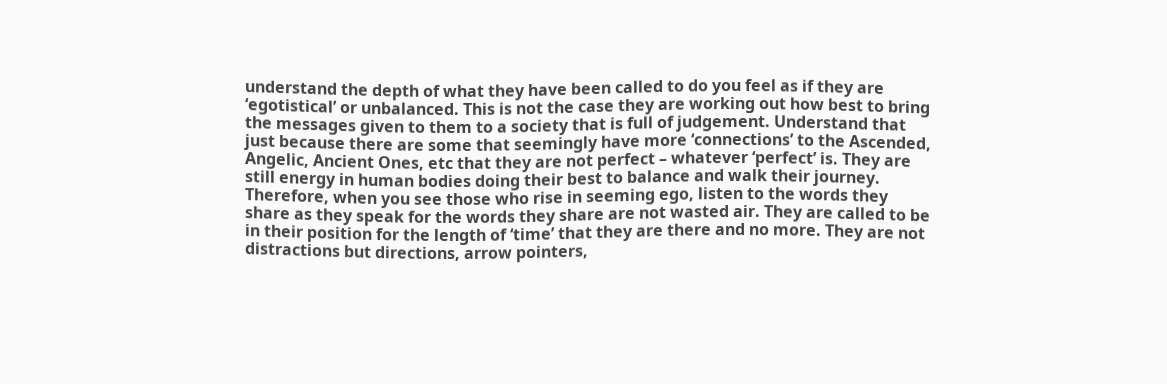understand the depth of what they have been called to do you feel as if they are ‘egotistical’ or unbalanced. This is not the case they are working out how best to bring the messages given to them to a society that is full of judgement. Understand that just because there are some that seemingly have more ‘connections’ to the Ascended, Angelic, Ancient Ones, etc that they are not perfect – whatever ‘perfect’ is. They are still energy in human bodies doing their best to balance and walk their journey.
Therefore, when you see those who rise in seeming ego, listen to the words they share as they speak for the words they share are not wasted air. They are called to be in their position for the length of ‘time’ that they are there and no more. They are not distractions but directions, arrow pointers,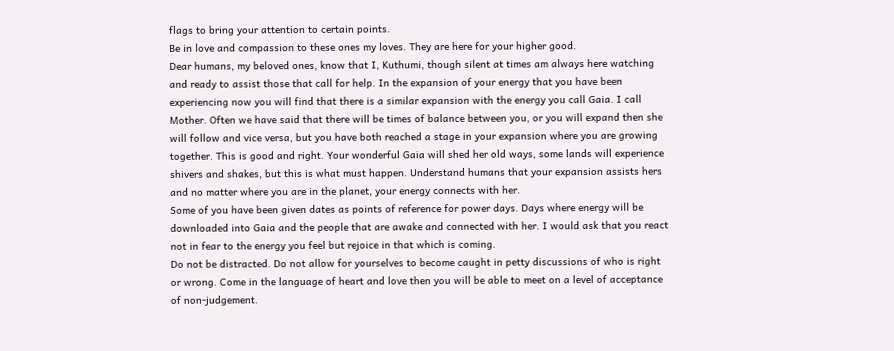flags to bring your attention to certain points.
Be in love and compassion to these ones my loves. They are here for your higher good.
Dear humans, my beloved ones, know that I, Kuthumi, though silent at times am always here watching and ready to assist those that call for help. In the expansion of your energy that you have been experiencing now you will find that there is a similar expansion with the energy you call Gaia. I call Mother. Often we have said that there will be times of balance between you, or you will expand then she will follow and vice versa, but you have both reached a stage in your expansion where you are growing together. This is good and right. Your wonderful Gaia will shed her old ways, some lands will experience shivers and shakes, but this is what must happen. Understand humans that your expansion assists hers and no matter where you are in the planet, your energy connects with her.
Some of you have been given dates as points of reference for power days. Days where energy will be downloaded into Gaia and the people that are awake and connected with her. I would ask that you react not in fear to the energy you feel but rejoice in that which is coming.
Do not be distracted. Do not allow for yourselves to become caught in petty discussions of who is right or wrong. Come in the language of heart and love then you will be able to meet on a level of acceptance of non-judgement.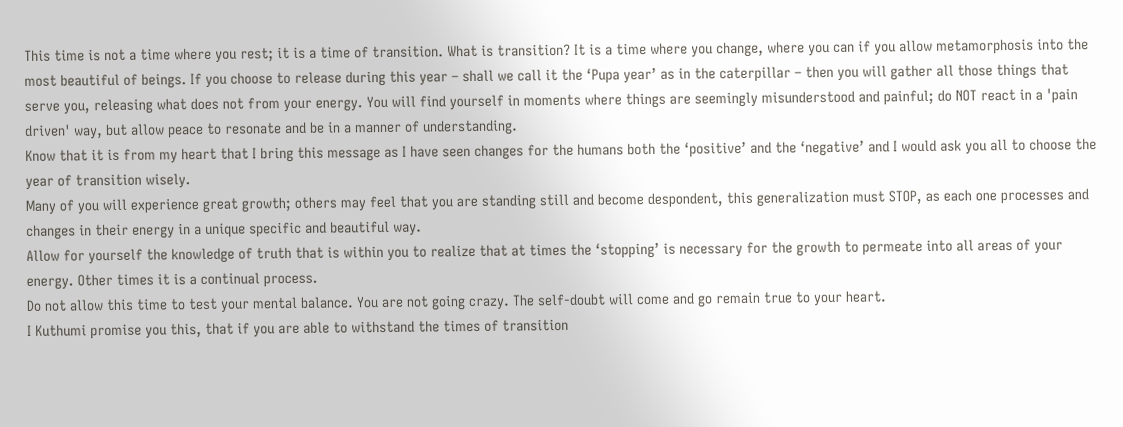This time is not a time where you rest; it is a time of transition. What is transition? It is a time where you change, where you can if you allow metamorphosis into the most beautiful of beings. If you choose to release during this year – shall we call it the ‘Pupa year’ as in the caterpillar – then you will gather all those things that serve you, releasing what does not from your energy. You will find yourself in moments where things are seemingly misunderstood and painful; do NOT react in a 'pain driven' way, but allow peace to resonate and be in a manner of understanding.
Know that it is from my heart that I bring this message as I have seen changes for the humans both the ‘positive’ and the ‘negative’ and I would ask you all to choose the year of transition wisely.
Many of you will experience great growth; others may feel that you are standing still and become despondent, this generalization must STOP, as each one processes and changes in their energy in a unique specific and beautiful way.
Allow for yourself the knowledge of truth that is within you to realize that at times the ‘stopping’ is necessary for the growth to permeate into all areas of your energy. Other times it is a continual process.
Do not allow this time to test your mental balance. You are not going crazy. The self-doubt will come and go remain true to your heart.
I Kuthumi promise you this, that if you are able to withstand the times of transition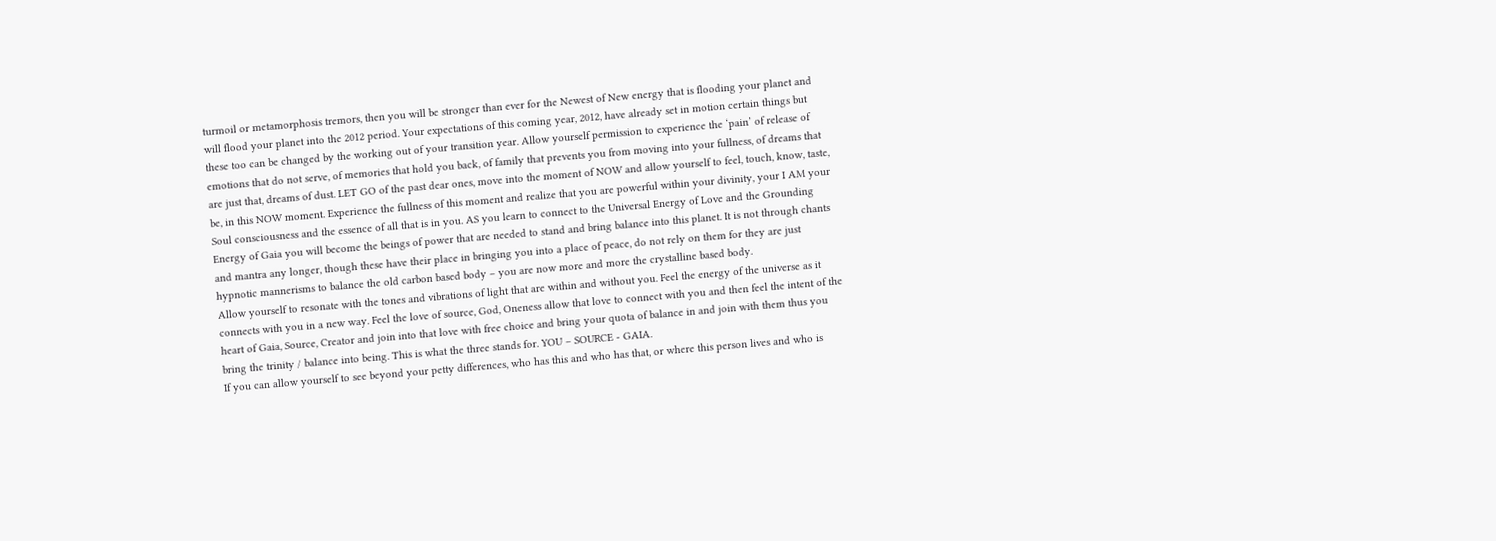turmoil or metamorphosis tremors, then you will be stronger than ever for the Newest of New energy that is flooding your planet and will flood your planet into the 2012 period. Your expectations of this coming year, 2012, have already set in motion certain things but these too can be changed by the working out of your transition year. Allow yourself permission to experience the ‘pain’ of release of emotions that do not serve, of memories that hold you back, of family that prevents you from moving into your fullness, of dreams that are just that, dreams of dust. LET GO of the past dear ones, move into the moment of NOW and allow yourself to feel, touch, know, taste, be, in this NOW moment. Experience the fullness of this moment and realize that you are powerful within your divinity, your I AM your Soul consciousness and the essence of all that is in you. AS you learn to connect to the Universal Energy of Love and the Grounding Energy of Gaia you will become the beings of power that are needed to stand and bring balance into this planet. It is not through chants and mantra any longer, though these have their place in bringing you into a place of peace, do not rely on them for they are just hypnotic mannerisms to balance the old carbon based body – you are now more and more the crystalline based body.
Allow yourself to resonate with the tones and vibrations of light that are within and without you. Feel the energy of the universe as it connects with you in a new way. Feel the love of source, God, Oneness allow that love to connect with you and then feel the intent of the heart of Gaia, Source, Creator and join into that love with free choice and bring your quota of balance in and join with them thus you bring the trinity / balance into being. This is what the three stands for. YOU – SOURCE - GAIA.
If you can allow yourself to see beyond your petty differences, who has this and who has that, or where this person lives and who is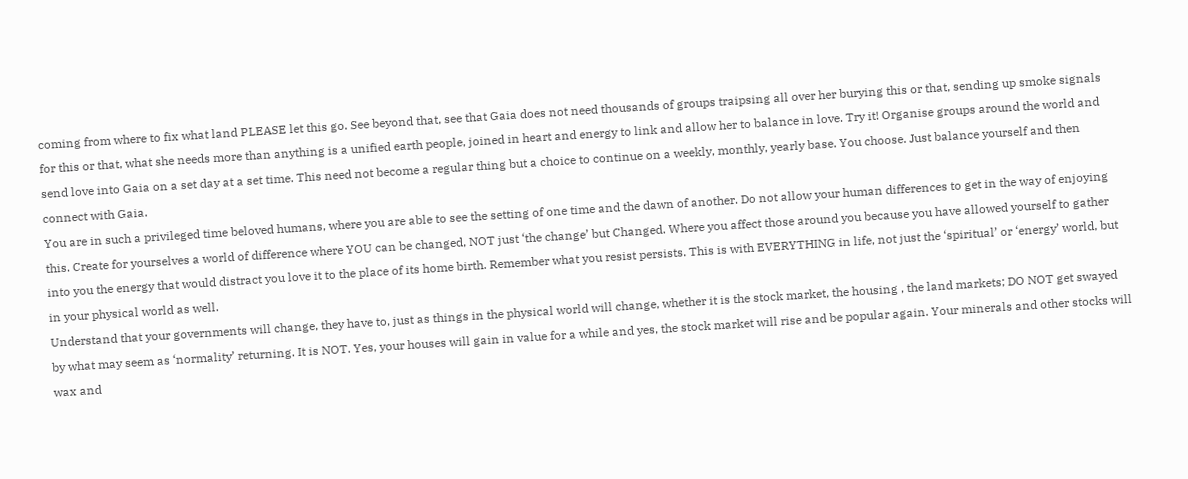coming from where to fix what land PLEASE let this go. See beyond that, see that Gaia does not need thousands of groups traipsing all over her burying this or that, sending up smoke signals for this or that, what she needs more than anything is a unified earth people, joined in heart and energy to link and allow her to balance in love. Try it! Organise groups around the world and send love into Gaia on a set day at a set time. This need not become a regular thing but a choice to continue on a weekly, monthly, yearly base. You choose. Just balance yourself and then connect with Gaia.
You are in such a privileged time beloved humans, where you are able to see the setting of one time and the dawn of another. Do not allow your human differences to get in the way of enjoying this. Create for yourselves a world of difference where YOU can be changed, NOT just ‘the change’ but Changed. Where you affect those around you because you have allowed yourself to gather into you the energy that would distract you love it to the place of its home birth. Remember what you resist persists. This is with EVERYTHING in life, not just the ‘spiritual’ or ‘energy’ world, but in your physical world as well.
Understand that your governments will change, they have to, just as things in the physical world will change, whether it is the stock market, the housing , the land markets; DO NOT get swayed by what may seem as ‘normality’ returning. It is NOT. Yes, your houses will gain in value for a while and yes, the stock market will rise and be popular again. Your minerals and other stocks will wax and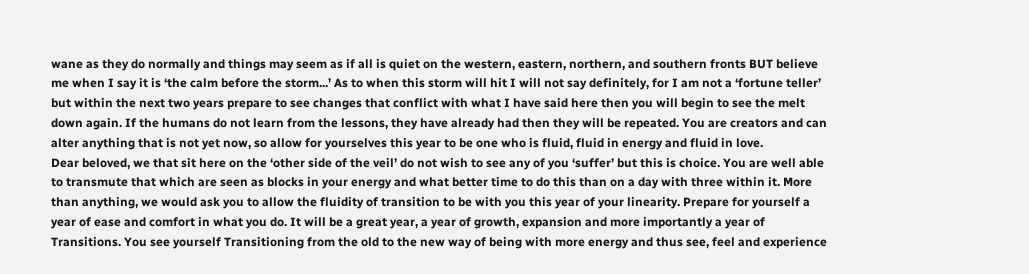wane as they do normally and things may seem as if all is quiet on the western, eastern, northern, and southern fronts BUT believe me when I say it is ‘the calm before the storm...’ As to when this storm will hit I will not say definitely, for I am not a ‘fortune teller’ but within the next two years prepare to see changes that conflict with what I have said here then you will begin to see the melt down again. If the humans do not learn from the lessons, they have already had then they will be repeated. You are creators and can alter anything that is not yet now, so allow for yourselves this year to be one who is fluid, fluid in energy and fluid in love.
Dear beloved, we that sit here on the ‘other side of the veil’ do not wish to see any of you ‘suffer’ but this is choice. You are well able to transmute that which are seen as blocks in your energy and what better time to do this than on a day with three within it. More than anything, we would ask you to allow the fluidity of transition to be with you this year of your linearity. Prepare for yourself a year of ease and comfort in what you do. It will be a great year, a year of growth, expansion and more importantly a year of Transitions. You see yourself Transitioning from the old to the new way of being with more energy and thus see, feel and experience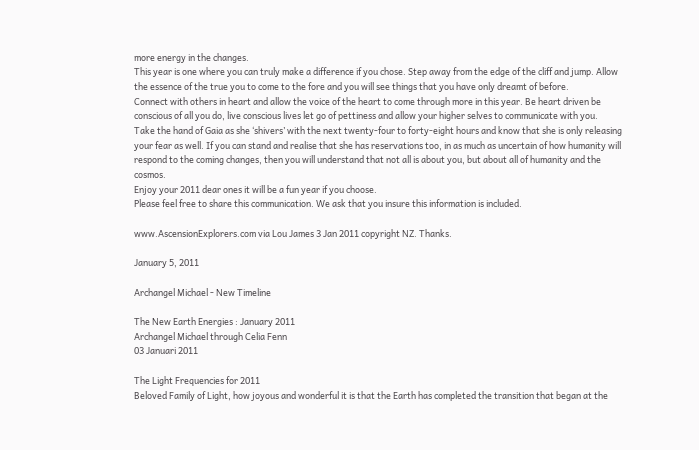more energy in the changes.
This year is one where you can truly make a difference if you chose. Step away from the edge of the cliff and jump. Allow the essence of the true you to come to the fore and you will see things that you have only dreamt of before.
Connect with others in heart and allow the voice of the heart to come through more in this year. Be heart driven be conscious of all you do, live conscious lives let go of pettiness and allow your higher selves to communicate with you.
Take the hand of Gaia as she ‘shivers’ with the next twenty-four to forty-eight hours and know that she is only releasing your fear as well. If you can stand and realise that she has reservations too, in as much as uncertain of how humanity will respond to the coming changes, then you will understand that not all is about you, but about all of humanity and the cosmos.
Enjoy your 2011 dear ones it will be a fun year if you choose.
Please feel free to share this communication. We ask that you insure this information is included.

www.AscensionExplorers.com via Lou James 3 Jan 2011 copyright NZ. Thanks.

January 5, 2011

Archangel Michael - New Timeline

The New Earth Energies : January 2011
Archangel Michael through Celia Fenn
03 Januari 2011

The Light Frequencies for 2011
Beloved Family of Light, how joyous and wonderful it is that the Earth has completed the transition that began at the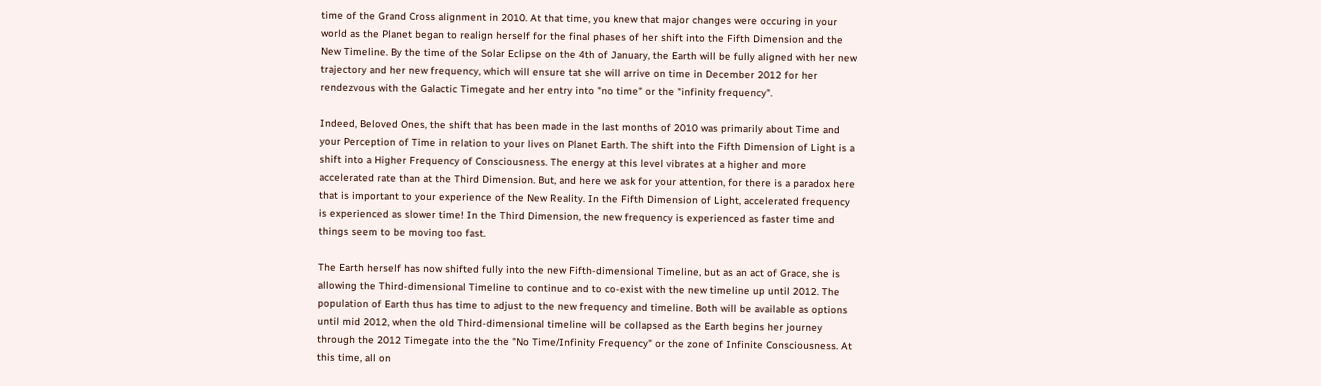time of the Grand Cross alignment in 2010. At that time, you knew that major changes were occuring in your world as the Planet began to realign herself for the final phases of her shift into the Fifth Dimension and the New Timeline. By the time of the Solar Eclipse on the 4th of January, the Earth will be fully aligned with her new trajectory and her new frequency, which will ensure tat she will arrive on time in December 2012 for her rendezvous with the Galactic Timegate and her entry into "no time" or the "infinity frequency".

Indeed, Beloved Ones, the shift that has been made in the last months of 2010 was primarily about Time and your Perception of Time in relation to your lives on Planet Earth. The shift into the Fifth Dimension of Light is a shift into a Higher Frequency of Consciousness. The energy at this level vibrates at a higher and more accelerated rate than at the Third Dimension. But, and here we ask for your attention, for there is a paradox here that is important to your experience of the New Reality. In the Fifth Dimension of Light, accelerated frequency is experienced as slower time! In the Third Dimension, the new frequency is experienced as faster time and things seem to be moving too fast.

The Earth herself has now shifted fully into the new Fifth-dimensional Timeline, but as an act of Grace, she is allowing the Third-dimensional Timeline to continue and to co-exist with the new timeline up until 2012. The population of Earth thus has time to adjust to the new frequency and timeline. Both will be available as options until mid 2012, when the old Third-dimensional timeline will be collapsed as the Earth begins her journey through the 2012 Timegate into the the "No Time/Infinity Frequency" or the zone of Infinite Consciousness. At this time, all on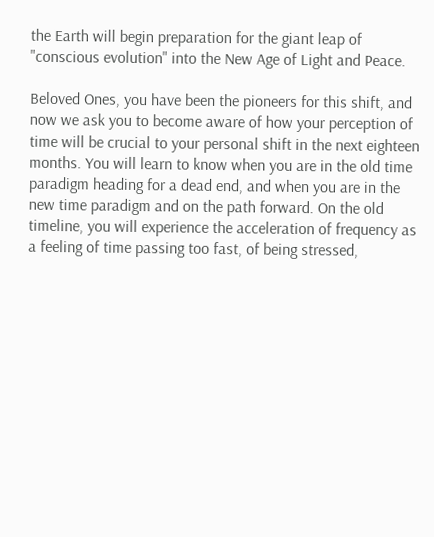the Earth will begin preparation for the giant leap of "conscious evolution" into the New Age of Light and Peace.

Beloved Ones, you have been the pioneers for this shift, and now we ask you to become aware of how your perception of time will be crucial to your personal shift in the next eighteen months. You will learn to know when you are in the old time paradigm heading for a dead end, and when you are in the new time paradigm and on the path forward. On the old timeline, you will experience the acceleration of frequency as a feeling of time passing too fast, of being stressed,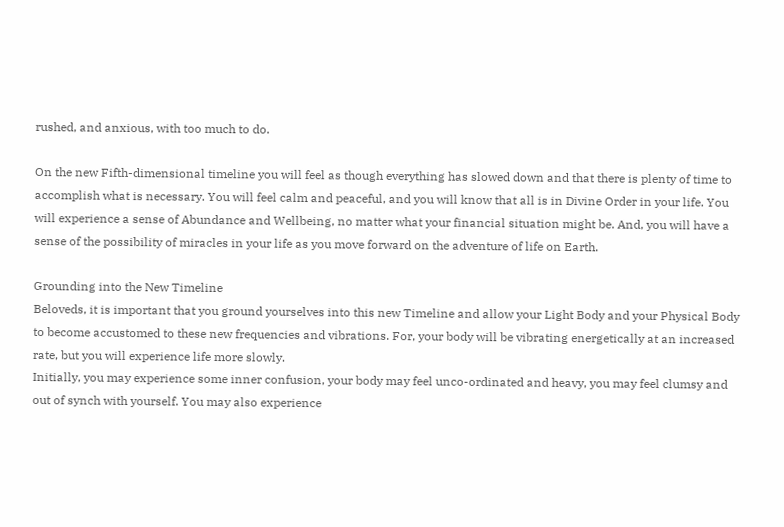rushed, and anxious, with too much to do.

On the new Fifth-dimensional timeline you will feel as though everything has slowed down and that there is plenty of time to accomplish what is necessary. You will feel calm and peaceful, and you will know that all is in Divine Order in your life. You will experience a sense of Abundance and Wellbeing, no matter what your financial situation might be. And, you will have a sense of the possibility of miracles in your life as you move forward on the adventure of life on Earth.

Grounding into the New Timeline
Beloveds, it is important that you ground yourselves into this new Timeline and allow your Light Body and your Physical Body to become accustomed to these new frequencies and vibrations. For, your body will be vibrating energetically at an increased rate, but you will experience life more slowly.
Initially, you may experience some inner confusion, your body may feel unco-ordinated and heavy, you may feel clumsy and out of synch with yourself. You may also experience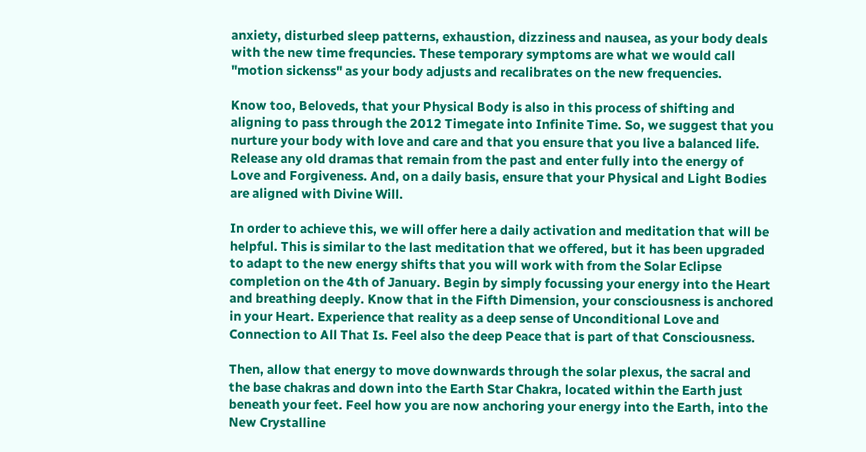anxiety, disturbed sleep patterns, exhaustion, dizziness and nausea, as your body deals with the new time frequncies. These temporary symptoms are what we would call "motion sickenss" as your body adjusts and recalibrates on the new frequencies.

Know too, Beloveds, that your Physical Body is also in this process of shifting and aligning to pass through the 2012 Timegate into Infinite Time. So, we suggest that you nurture your body with love and care and that you ensure that you live a balanced life. Release any old dramas that remain from the past and enter fully into the energy of Love and Forgiveness. And, on a daily basis, ensure that your Physical and Light Bodies are aligned with Divine Will.

In order to achieve this, we will offer here a daily activation and meditation that will be helpful. This is similar to the last meditation that we offered, but it has been upgraded to adapt to the new energy shifts that you will work with from the Solar Eclipse completion on the 4th of January. Begin by simply focussing your energy into the Heart and breathing deeply. Know that in the Fifth Dimension, your consciousness is anchored in your Heart. Experience that reality as a deep sense of Unconditional Love and Connection to All That Is. Feel also the deep Peace that is part of that Consciousness.

Then, allow that energy to move downwards through the solar plexus, the sacral and the base chakras and down into the Earth Star Chakra, located within the Earth just beneath your feet. Feel how you are now anchoring your energy into the Earth, into the New Crystalline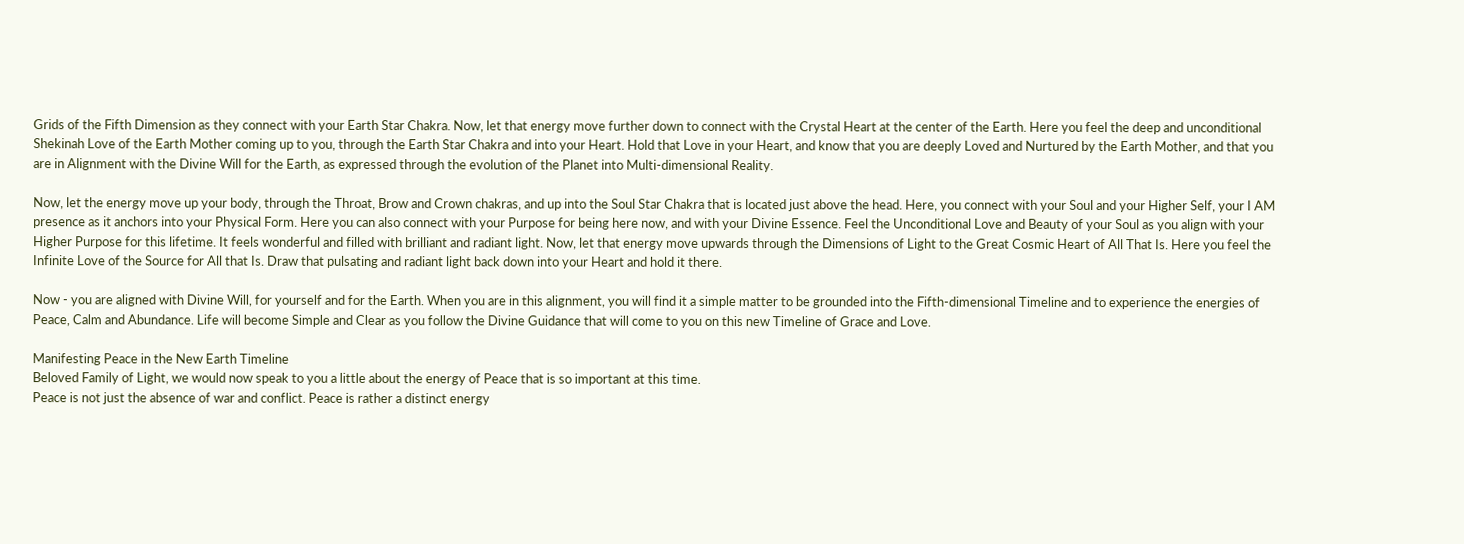Grids of the Fifth Dimension as they connect with your Earth Star Chakra. Now, let that energy move further down to connect with the Crystal Heart at the center of the Earth. Here you feel the deep and unconditional Shekinah Love of the Earth Mother coming up to you, through the Earth Star Chakra and into your Heart. Hold that Love in your Heart, and know that you are deeply Loved and Nurtured by the Earth Mother, and that you are in Alignment with the Divine Will for the Earth, as expressed through the evolution of the Planet into Multi-dimensional Reality.

Now, let the energy move up your body, through the Throat, Brow and Crown chakras, and up into the Soul Star Chakra that is located just above the head. Here, you connect with your Soul and your Higher Self, your I AM presence as it anchors into your Physical Form. Here you can also connect with your Purpose for being here now, and with your Divine Essence. Feel the Unconditional Love and Beauty of your Soul as you align with your Higher Purpose for this lifetime. It feels wonderful and filled with brilliant and radiant light. Now, let that energy move upwards through the Dimensions of Light to the Great Cosmic Heart of All That Is. Here you feel the Infinite Love of the Source for All that Is. Draw that pulsating and radiant light back down into your Heart and hold it there.

Now - you are aligned with Divine Will, for yourself and for the Earth. When you are in this alignment, you will find it a simple matter to be grounded into the Fifth-dimensional Timeline and to experience the energies of Peace, Calm and Abundance. Life will become Simple and Clear as you follow the Divine Guidance that will come to you on this new Timeline of Grace and Love.

Manifesting Peace in the New Earth Timeline
Beloved Family of Light, we would now speak to you a little about the energy of Peace that is so important at this time.
Peace is not just the absence of war and conflict. Peace is rather a distinct energy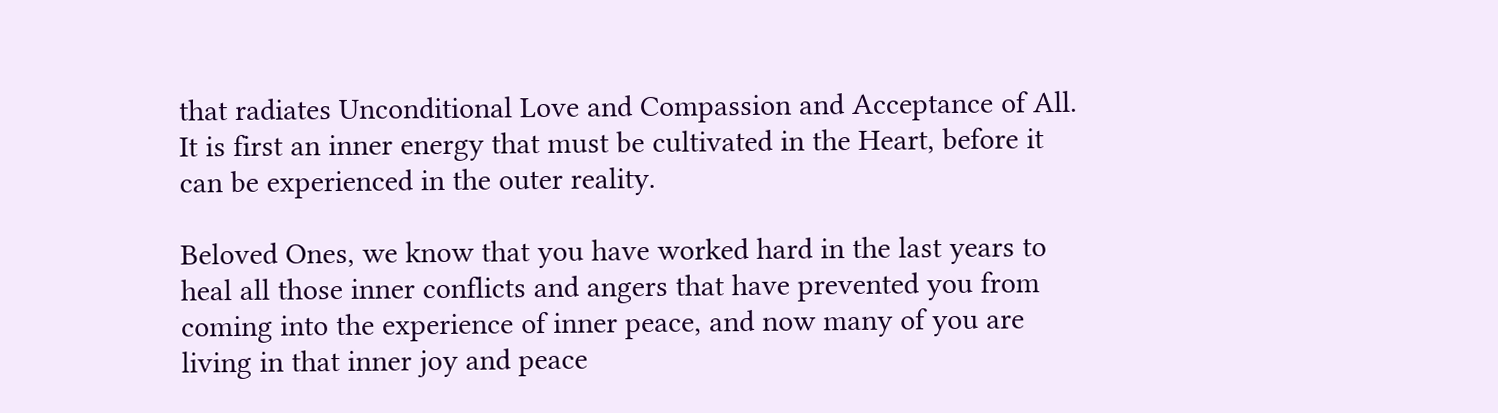that radiates Unconditional Love and Compassion and Acceptance of All. It is first an inner energy that must be cultivated in the Heart, before it can be experienced in the outer reality.

Beloved Ones, we know that you have worked hard in the last years to heal all those inner conflicts and angers that have prevented you from coming into the experience of inner peace, and now many of you are living in that inner joy and peace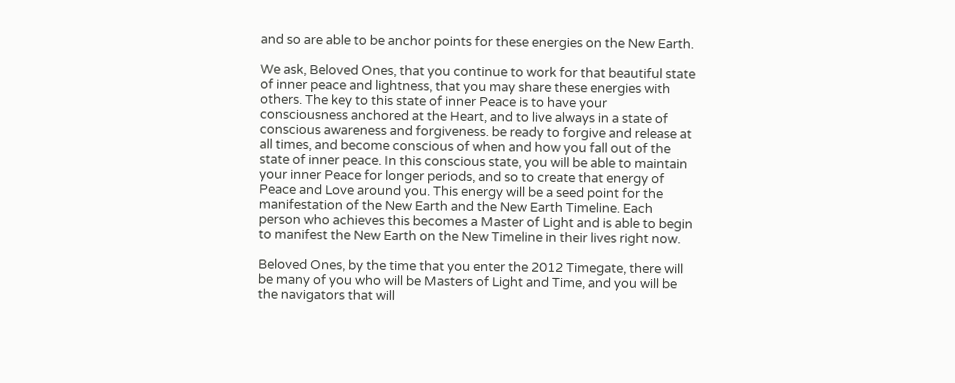and so are able to be anchor points for these energies on the New Earth.

We ask, Beloved Ones, that you continue to work for that beautiful state of inner peace and lightness, that you may share these energies with others. The key to this state of inner Peace is to have your consciousness anchored at the Heart, and to live always in a state of conscious awareness and forgiveness. be ready to forgive and release at all times, and become conscious of when and how you fall out of the state of inner peace. In this conscious state, you will be able to maintain your inner Peace for longer periods, and so to create that energy of Peace and Love around you. This energy will be a seed point for the manifestation of the New Earth and the New Earth Timeline. Each person who achieves this becomes a Master of Light and is able to begin to manifest the New Earth on the New Timeline in their lives right now.

Beloved Ones, by the time that you enter the 2012 Timegate, there will be many of you who will be Masters of Light and Time, and you will be the navigators that will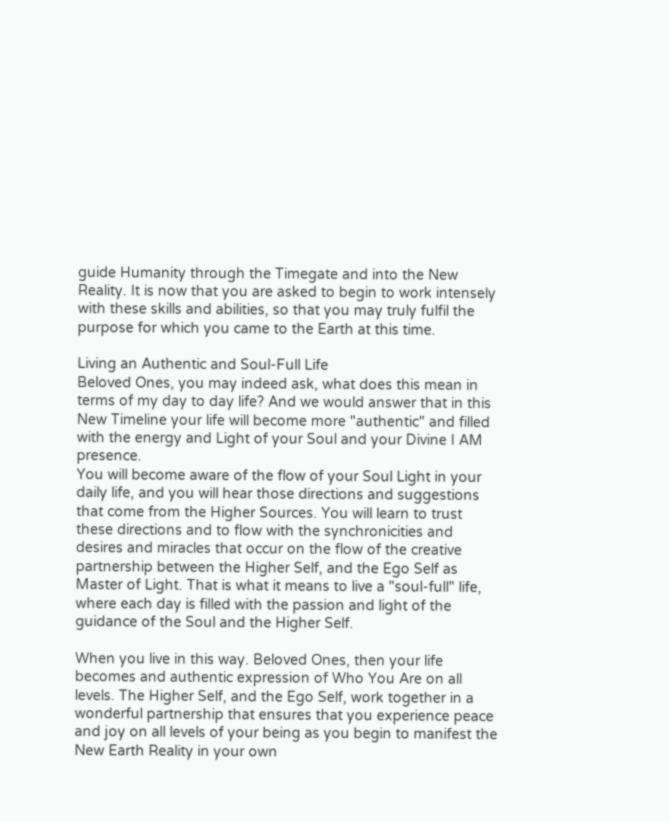guide Humanity through the Timegate and into the New Reality. It is now that you are asked to begin to work intensely with these skills and abilities, so that you may truly fulfil the purpose for which you came to the Earth at this time.

Living an Authentic and Soul-Full Life
Beloved Ones, you may indeed ask, what does this mean in terms of my day to day life? And we would answer that in this New Timeline your life will become more "authentic" and filled with the energy and Light of your Soul and your Divine I AM presence.
You will become aware of the flow of your Soul Light in your daily life, and you will hear those directions and suggestions that come from the Higher Sources. You will learn to trust these directions and to flow with the synchronicities and desires and miracles that occur on the flow of the creative partnership between the Higher Self, and the Ego Self as Master of Light. That is what it means to live a "soul-full" life, where each day is filled with the passion and light of the guidance of the Soul and the Higher Self.

When you live in this way. Beloved Ones, then your life becomes and authentic expression of Who You Are on all levels. The Higher Self, and the Ego Self, work together in a wonderful partnership that ensures that you experience peace and joy on all levels of your being as you begin to manifest the New Earth Reality in your own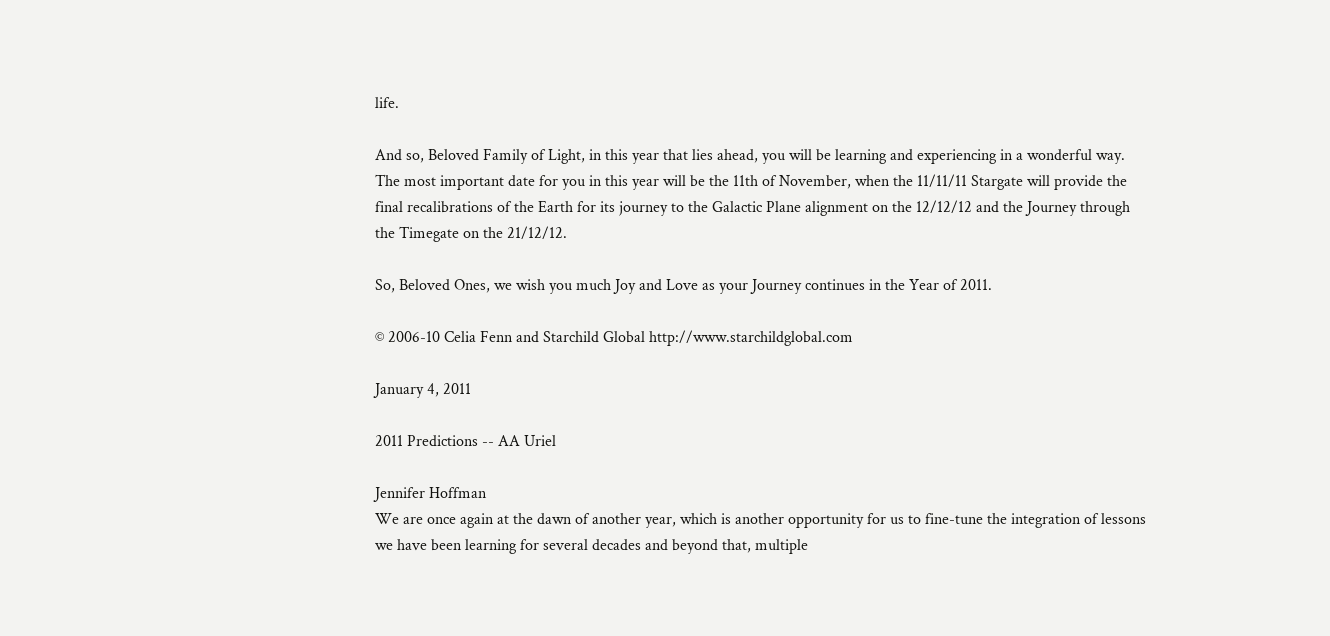life.

And so, Beloved Family of Light, in this year that lies ahead, you will be learning and experiencing in a wonderful way. The most important date for you in this year will be the 11th of November, when the 11/11/11 Stargate will provide the final recalibrations of the Earth for its journey to the Galactic Plane alignment on the 12/12/12 and the Journey through the Timegate on the 21/12/12.

So, Beloved Ones, we wish you much Joy and Love as your Journey continues in the Year of 2011.

© 2006-10 Celia Fenn and Starchild Global http://www.starchildglobal.com

January 4, 2011

2011 Predictions -- AA Uriel

Jennifer Hoffman
We are once again at the dawn of another year, which is another opportunity for us to fine-tune the integration of lessons we have been learning for several decades and beyond that, multiple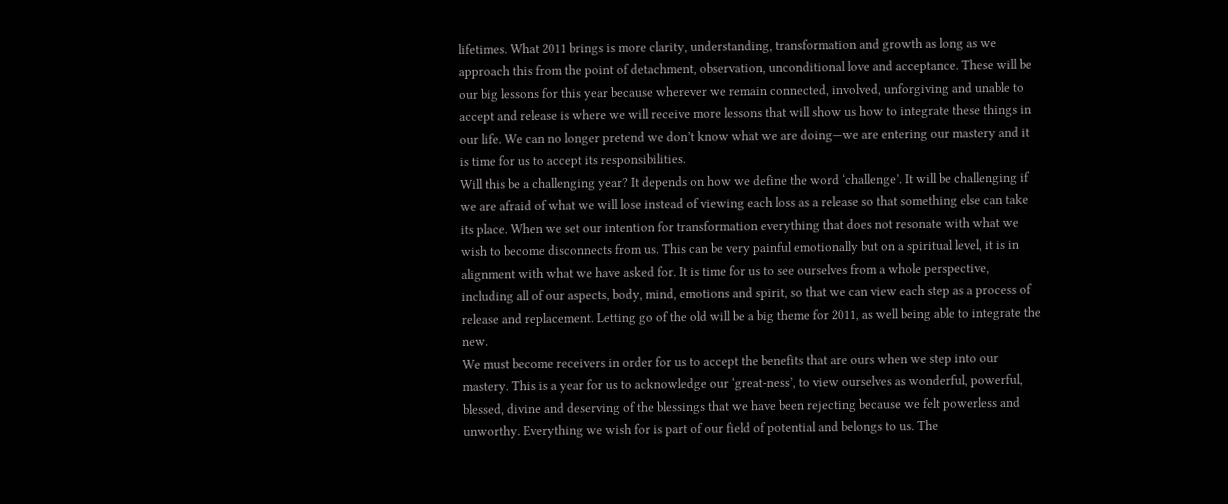lifetimes. What 2011 brings is more clarity, understanding, transformation and growth as long as we approach this from the point of detachment, observation, unconditional love and acceptance. These will be our big lessons for this year because wherever we remain connected, involved, unforgiving and unable to accept and release is where we will receive more lessons that will show us how to integrate these things in our life. We can no longer pretend we don’t know what we are doing—we are entering our mastery and it is time for us to accept its responsibilities.
Will this be a challenging year? It depends on how we define the word ‘challenge’. It will be challenging if we are afraid of what we will lose instead of viewing each loss as a release so that something else can take its place. When we set our intention for transformation everything that does not resonate with what we wish to become disconnects from us. This can be very painful emotionally but on a spiritual level, it is in alignment with what we have asked for. It is time for us to see ourselves from a whole perspective, including all of our aspects, body, mind, emotions and spirit, so that we can view each step as a process of release and replacement. Letting go of the old will be a big theme for 2011, as well being able to integrate the new.
We must become receivers in order for us to accept the benefits that are ours when we step into our mastery. This is a year for us to acknowledge our ‘great-ness’, to view ourselves as wonderful, powerful, blessed, divine and deserving of the blessings that we have been rejecting because we felt powerless and unworthy. Everything we wish for is part of our field of potential and belongs to us. The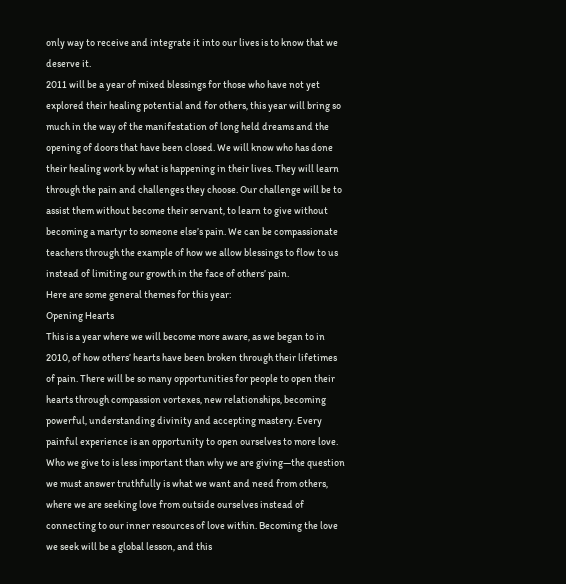only way to receive and integrate it into our lives is to know that we deserve it.
2011 will be a year of mixed blessings for those who have not yet explored their healing potential and for others, this year will bring so much in the way of the manifestation of long held dreams and the opening of doors that have been closed. We will know who has done their healing work by what is happening in their lives. They will learn through the pain and challenges they choose. Our challenge will be to assist them without become their servant, to learn to give without becoming a martyr to someone else’s pain. We can be compassionate teachers through the example of how we allow blessings to flow to us instead of limiting our growth in the face of others’ pain.
Here are some general themes for this year:
Opening Hearts
This is a year where we will become more aware, as we began to in 2010, of how others’ hearts have been broken through their lifetimes of pain. There will be so many opportunities for people to open their hearts through compassion vortexes, new relationships, becoming powerful, understanding divinity and accepting mastery. Every painful experience is an opportunity to open ourselves to more love. Who we give to is less important than why we are giving—the question we must answer truthfully is what we want and need from others, where we are seeking love from outside ourselves instead of connecting to our inner resources of love within. Becoming the love we seek will be a global lesson, and this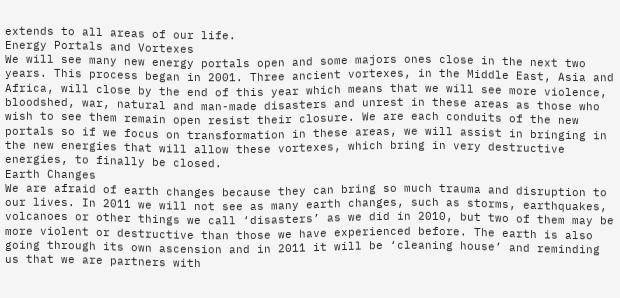extends to all areas of our life.
Energy Portals and Vortexes
We will see many new energy portals open and some majors ones close in the next two years. This process began in 2001. Three ancient vortexes, in the Middle East, Asia and Africa, will close by the end of this year which means that we will see more violence, bloodshed, war, natural and man-made disasters and unrest in these areas as those who wish to see them remain open resist their closure. We are each conduits of the new portals so if we focus on transformation in these areas, we will assist in bringing in the new energies that will allow these vortexes, which bring in very destructive energies, to finally be closed.
Earth Changes
We are afraid of earth changes because they can bring so much trauma and disruption to our lives. In 2011 we will not see as many earth changes, such as storms, earthquakes, volcanoes or other things we call ‘disasters’ as we did in 2010, but two of them may be more violent or destructive than those we have experienced before. The earth is also going through its own ascension and in 2011 it will be ‘cleaning house’ and reminding us that we are partners with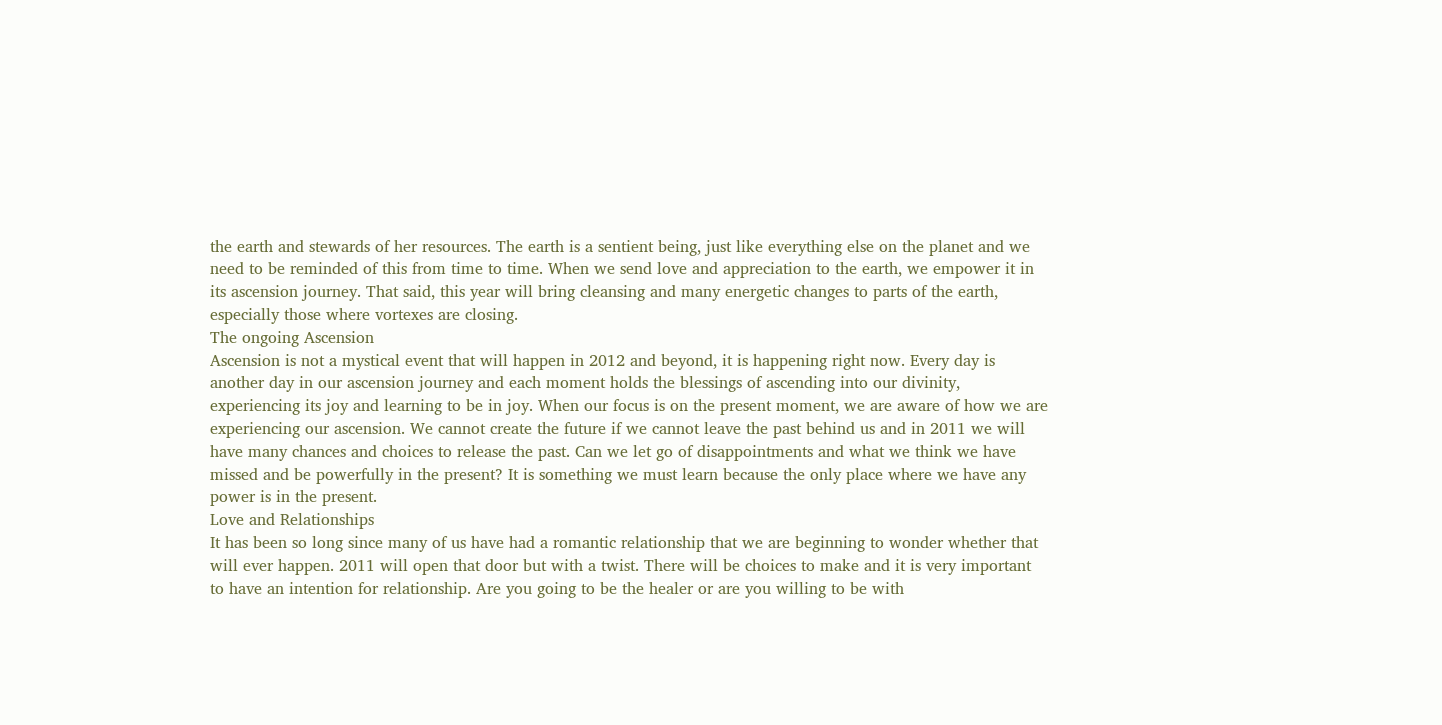the earth and stewards of her resources. The earth is a sentient being, just like everything else on the planet and we need to be reminded of this from time to time. When we send love and appreciation to the earth, we empower it in its ascension journey. That said, this year will bring cleansing and many energetic changes to parts of the earth, especially those where vortexes are closing.
The ongoing Ascension
Ascension is not a mystical event that will happen in 2012 and beyond, it is happening right now. Every day is another day in our ascension journey and each moment holds the blessings of ascending into our divinity, experiencing its joy and learning to be in joy. When our focus is on the present moment, we are aware of how we are experiencing our ascension. We cannot create the future if we cannot leave the past behind us and in 2011 we will have many chances and choices to release the past. Can we let go of disappointments and what we think we have missed and be powerfully in the present? It is something we must learn because the only place where we have any power is in the present.
Love and Relationships
It has been so long since many of us have had a romantic relationship that we are beginning to wonder whether that will ever happen. 2011 will open that door but with a twist. There will be choices to make and it is very important to have an intention for relationship. Are you going to be the healer or are you willing to be with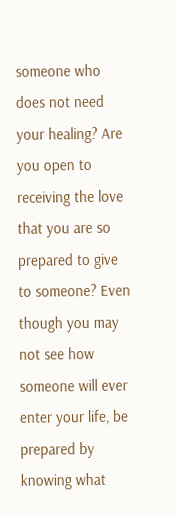someone who does not need your healing? Are you open to receiving the love that you are so prepared to give to someone? Even though you may not see how someone will ever enter your life, be prepared by knowing what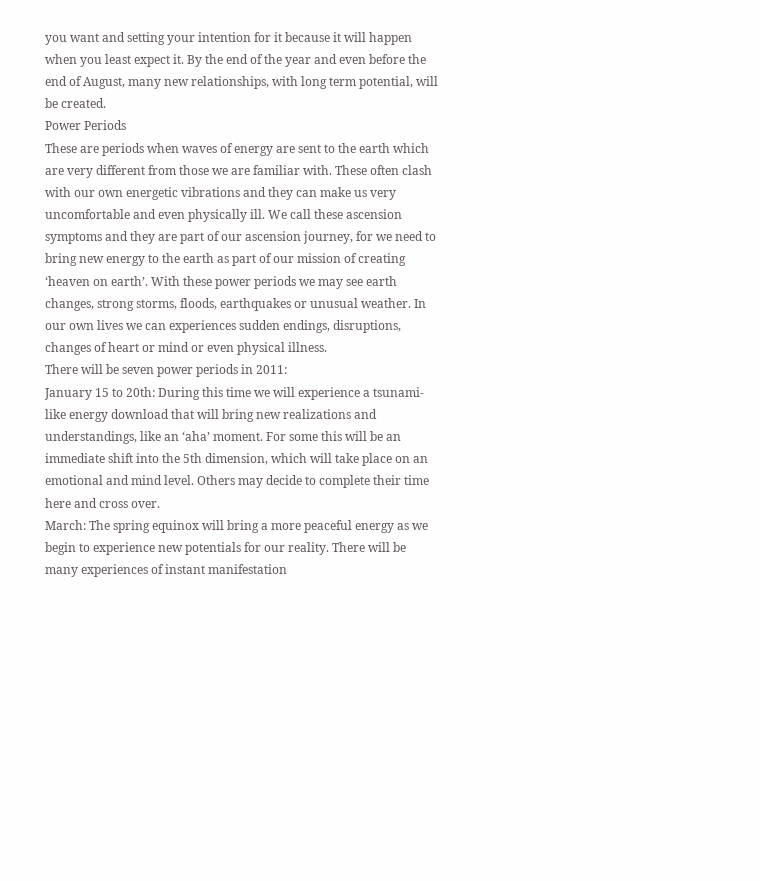you want and setting your intention for it because it will happen when you least expect it. By the end of the year and even before the end of August, many new relationships, with long term potential, will be created.
Power Periods
These are periods when waves of energy are sent to the earth which are very different from those we are familiar with. These often clash with our own energetic vibrations and they can make us very uncomfortable and even physically ill. We call these ascension symptoms and they are part of our ascension journey, for we need to bring new energy to the earth as part of our mission of creating ‘heaven on earth’. With these power periods we may see earth changes, strong storms, floods, earthquakes or unusual weather. In our own lives we can experiences sudden endings, disruptions, changes of heart or mind or even physical illness.
There will be seven power periods in 2011:
January 15 to 20th: During this time we will experience a tsunami-like energy download that will bring new realizations and understandings, like an ‘aha’ moment. For some this will be an immediate shift into the 5th dimension, which will take place on an emotional and mind level. Others may decide to complete their time here and cross over.
March: The spring equinox will bring a more peaceful energy as we begin to experience new potentials for our reality. There will be many experiences of instant manifestation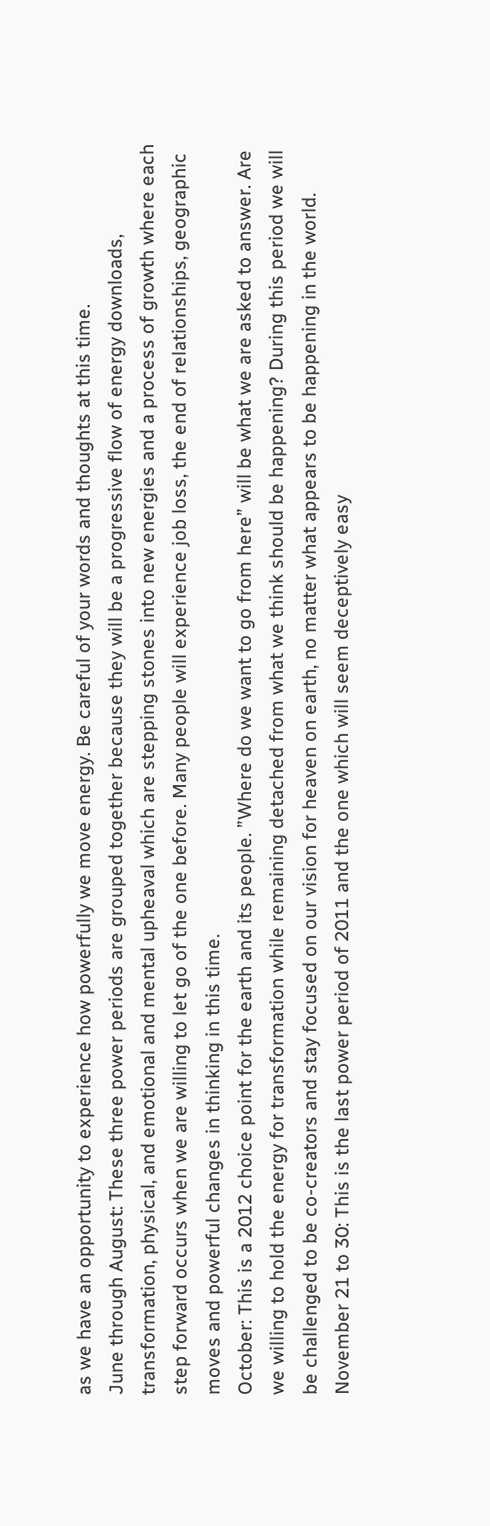as we have an opportunity to experience how powerfully we move energy. Be careful of your words and thoughts at this time.
June through August: These three power periods are grouped together because they will be a progressive flow of energy downloads, transformation, physical, and emotional and mental upheaval which are stepping stones into new energies and a process of growth where each step forward occurs when we are willing to let go of the one before. Many people will experience job loss, the end of relationships, geographic moves and powerful changes in thinking in this time.
October: This is a 2012 choice point for the earth and its people. ”Where do we want to go from here” will be what we are asked to answer. Are we willing to hold the energy for transformation while remaining detached from what we think should be happening? During this period we will be challenged to be co-creators and stay focused on our vision for heaven on earth, no matter what appears to be happening in the world.
November 21 to 30: This is the last power period of 2011 and the one which will seem deceptively easy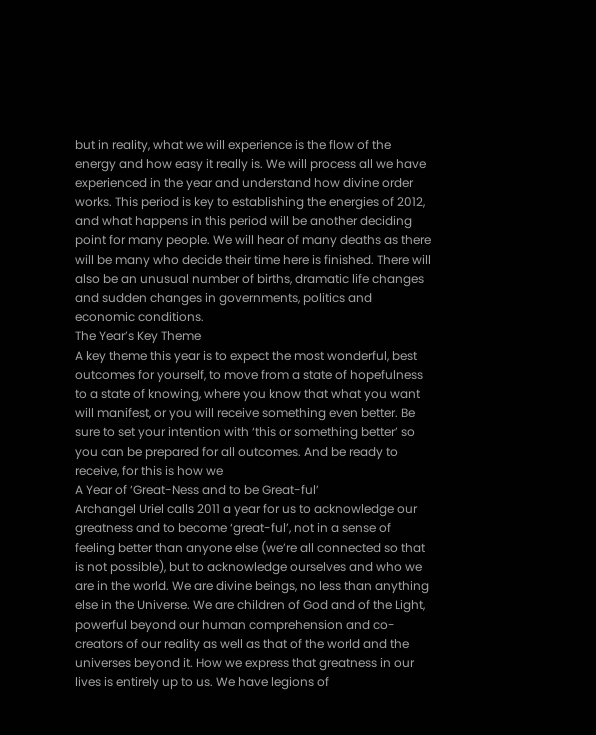but in reality, what we will experience is the flow of the energy and how easy it really is. We will process all we have experienced in the year and understand how divine order works. This period is key to establishing the energies of 2012, and what happens in this period will be another deciding point for many people. We will hear of many deaths as there will be many who decide their time here is finished. There will also be an unusual number of births, dramatic life changes and sudden changes in governments, politics and economic conditions.
The Year’s Key Theme
A key theme this year is to expect the most wonderful, best outcomes for yourself, to move from a state of hopefulness to a state of knowing, where you know that what you want will manifest, or you will receive something even better. Be sure to set your intention with ‘this or something better’ so you can be prepared for all outcomes. And be ready to receive, for this is how we
A Year of ‘Great-Ness and to be Great-ful’
Archangel Uriel calls 2011 a year for us to acknowledge our greatness and to become ‘great-ful’, not in a sense of feeling better than anyone else (we’re all connected so that is not possible), but to acknowledge ourselves and who we are in the world. We are divine beings, no less than anything else in the Universe. We are children of God and of the Light, powerful beyond our human comprehension and co-creators of our reality as well as that of the world and the universes beyond it. How we express that greatness in our lives is entirely up to us. We have legions of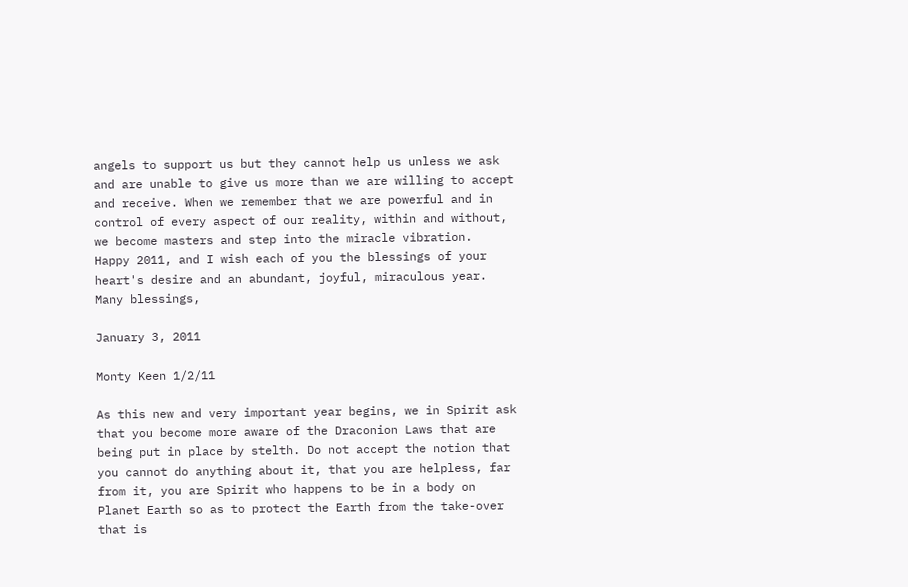angels to support us but they cannot help us unless we ask and are unable to give us more than we are willing to accept and receive. When we remember that we are powerful and in control of every aspect of our reality, within and without, we become masters and step into the miracle vibration.
Happy 2011, and I wish each of you the blessings of your heart's desire and an abundant, joyful, miraculous year.
Many blessings,

January 3, 2011

Monty Keen 1/2/11

As this new and very important year begins, we in Spirit ask that you become more aware of the Draconion Laws that are being put in place by stelth. Do not accept the notion that you cannot do anything about it, that you are helpless, far from it, you are Spirit who happens to be in a body on Planet Earth so as to protect the Earth from the take-over that is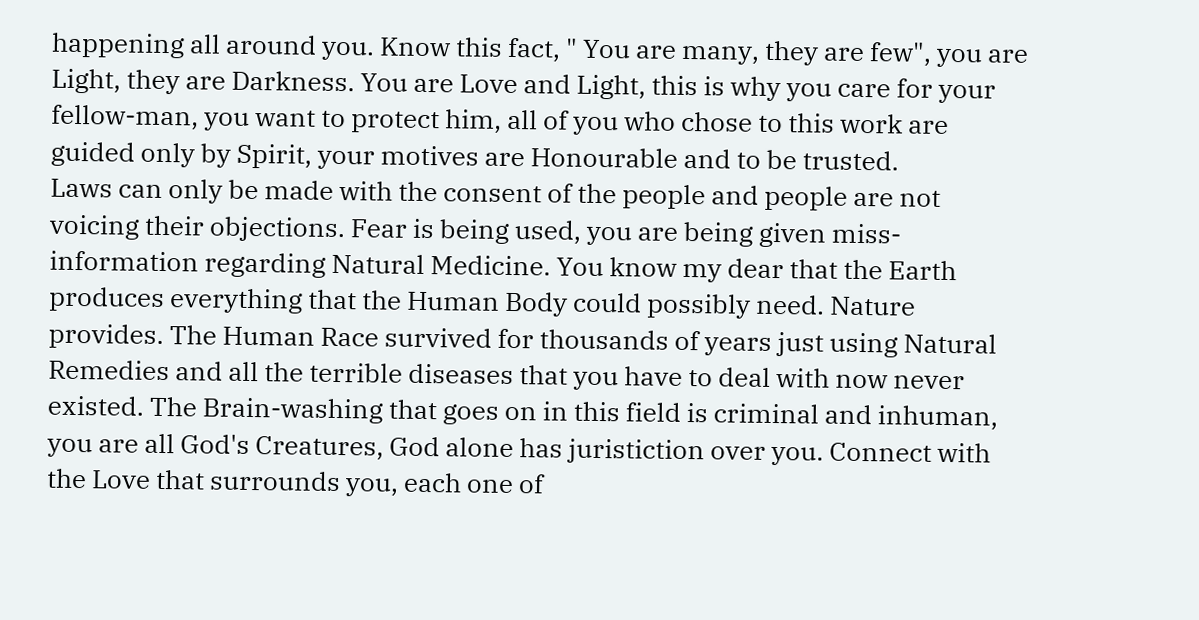happening all around you. Know this fact, " You are many, they are few", you are Light, they are Darkness. You are Love and Light, this is why you care for your fellow-man, you want to protect him, all of you who chose to this work are guided only by Spirit, your motives are Honourable and to be trusted.
Laws can only be made with the consent of the people and people are not voicing their objections. Fear is being used, you are being given miss-information regarding Natural Medicine. You know my dear that the Earth produces everything that the Human Body could possibly need. Nature provides. The Human Race survived for thousands of years just using Natural Remedies and all the terrible diseases that you have to deal with now never existed. The Brain-washing that goes on in this field is criminal and inhuman, you are all God's Creatures, God alone has juristiction over you. Connect with the Love that surrounds you, each one of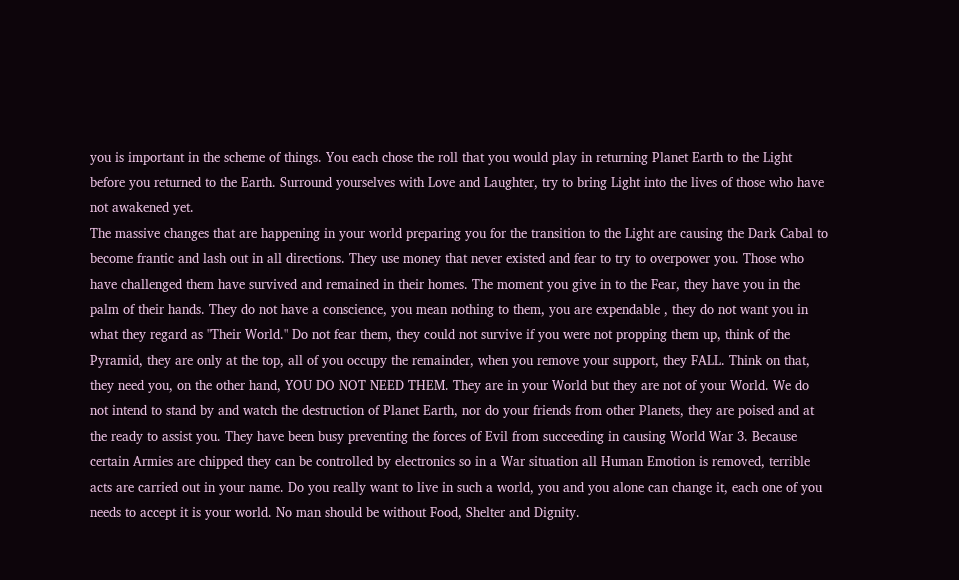you is important in the scheme of things. You each chose the roll that you would play in returning Planet Earth to the Light before you returned to the Earth. Surround yourselves with Love and Laughter, try to bring Light into the lives of those who have not awakened yet.
The massive changes that are happening in your world preparing you for the transition to the Light are causing the Dark Cabal to become frantic and lash out in all directions. They use money that never existed and fear to try to overpower you. Those who have challenged them have survived and remained in their homes. The moment you give in to the Fear, they have you in the palm of their hands. They do not have a conscience, you mean nothing to them, you are expendable , they do not want you in what they regard as "Their World." Do not fear them, they could not survive if you were not propping them up, think of the Pyramid, they are only at the top, all of you occupy the remainder, when you remove your support, they FALL. Think on that, they need you, on the other hand, YOU DO NOT NEED THEM. They are in your World but they are not of your World. We do not intend to stand by and watch the destruction of Planet Earth, nor do your friends from other Planets, they are poised and at the ready to assist you. They have been busy preventing the forces of Evil from succeeding in causing World War 3. Because certain Armies are chipped they can be controlled by electronics so in a War situation all Human Emotion is removed, terrible acts are carried out in your name. Do you really want to live in such a world, you and you alone can change it, each one of you needs to accept it is your world. No man should be without Food, Shelter and Dignity.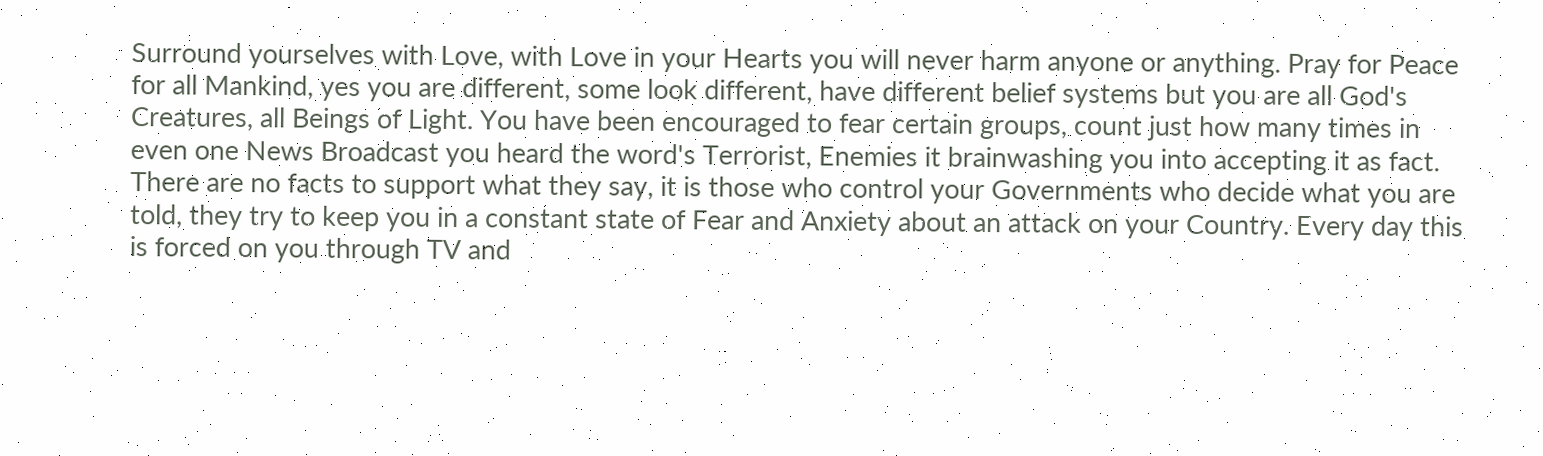Surround yourselves with Love, with Love in your Hearts you will never harm anyone or anything. Pray for Peace for all Mankind, yes you are different, some look different, have different belief systems but you are all God's Creatures, all Beings of Light. You have been encouraged to fear certain groups, count just how many times in even one News Broadcast you heard the word's Terrorist, Enemies it brainwashing you into accepting it as fact. There are no facts to support what they say, it is those who control your Governments who decide what you are told, they try to keep you in a constant state of Fear and Anxiety about an attack on your Country. Every day this is forced on you through TV and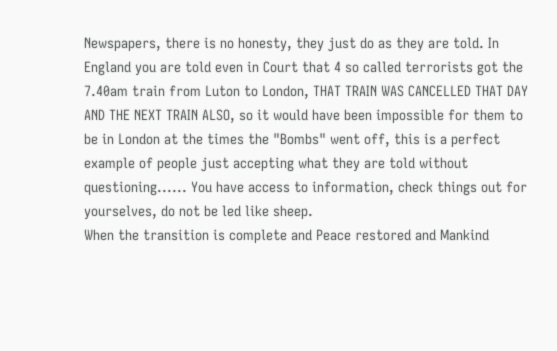Newspapers, there is no honesty, they just do as they are told. In England you are told even in Court that 4 so called terrorists got the 7.40am train from Luton to London, THAT TRAIN WAS CANCELLED THAT DAY AND THE NEXT TRAIN ALSO, so it would have been impossible for them to be in London at the times the "Bombs" went off, this is a perfect example of people just accepting what they are told without questioning...... You have access to information, check things out for yourselves, do not be led like sheep.
When the transition is complete and Peace restored and Mankind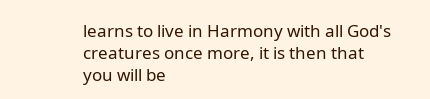learns to live in Harmony with all God's creatures once more, it is then that you will be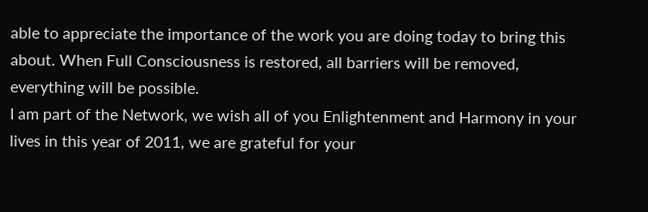able to appreciate the importance of the work you are doing today to bring this about. When Full Consciousness is restored, all barriers will be removed, everything will be possible.
I am part of the Network, we wish all of you Enlightenment and Harmony in your lives in this year of 2011, we are grateful for your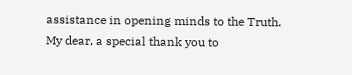assistance in opening minds to the Truth.
My dear, a special thank you to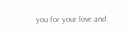you for your love and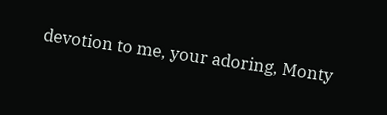devotion to me, your adoring, Monty